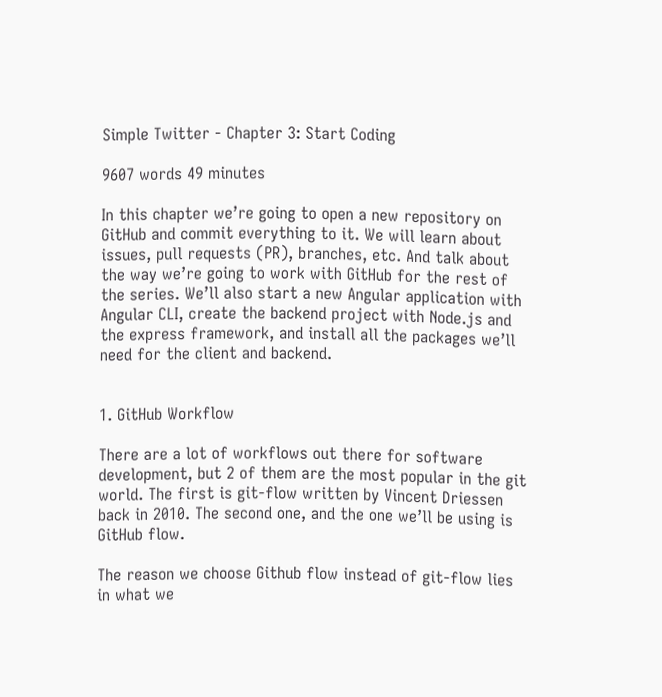Simple Twitter - Chapter 3: Start Coding

9607 words 49 minutes

In this chapter we’re going to open a new repository on GitHub and commit everything to it. We will learn about issues, pull requests (PR), branches, etc. And talk about the way we’re going to work with GitHub for the rest of the series. We’ll also start a new Angular application with Angular CLI, create the backend project with Node.js and the express framework, and install all the packages we’ll need for the client and backend.


1. GitHub Workflow

There are a lot of workflows out there for software development, but 2 of them are the most popular in the git world. The first is git-flow written by Vincent Driessen back in 2010. The second one, and the one we’ll be using is GitHub flow.

The reason we choose Github flow instead of git-flow lies in what we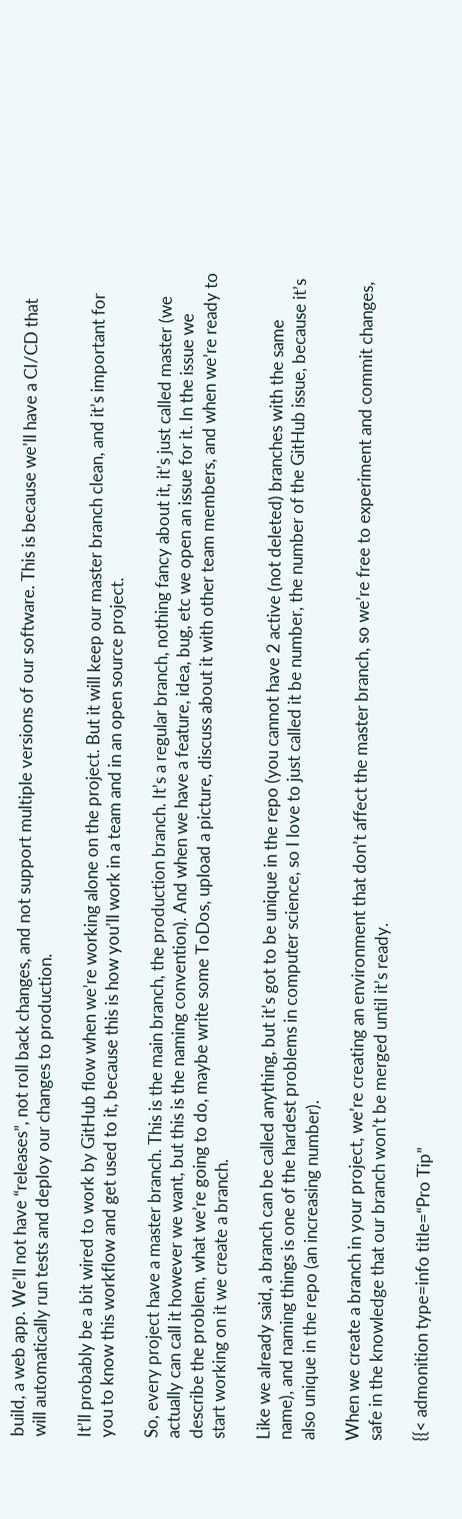build, a web app. We’ll not have “releases”, not roll back changes, and not support multiple versions of our software. This is because we’ll have a CI/CD that will automatically run tests and deploy our changes to production.

It’ll probably be a bit wired to work by GitHub flow when we’re working alone on the project. But it will keep our master branch clean, and it’s important for you to know this workflow and get used to it, because this is how you’ll work in a team and in an open source project.

So, every project have a master branch. This is the main branch, the production branch. It’s a regular branch, nothing fancy about it, it’s just called master (we actually can call it however we want, but this is the naming convention). And when we have a feature, idea, bug, etc we open an issue for it. In the issue we describe the problem, what we’re going to do, maybe write some ToDos, upload a picture, discuss about it with other team members, and when we’re ready to start working on it we create a branch.

Like we already said, a branch can be called anything, but it’s got to be unique in the repo (you cannot have 2 active (not deleted) branches with the same name), and naming things is one of the hardest problems in computer science, so I love to just called it be number, the number of the GitHub issue, because it’s also unique in the repo (an increasing number).

When we create a branch in your project, we’re creating an environment that don’t affect the master branch, so we’re free to experiment and commit changes, safe in the knowledge that our branch won’t be merged until it’s ready.

{{< admonition type=info title=“Pro Tip”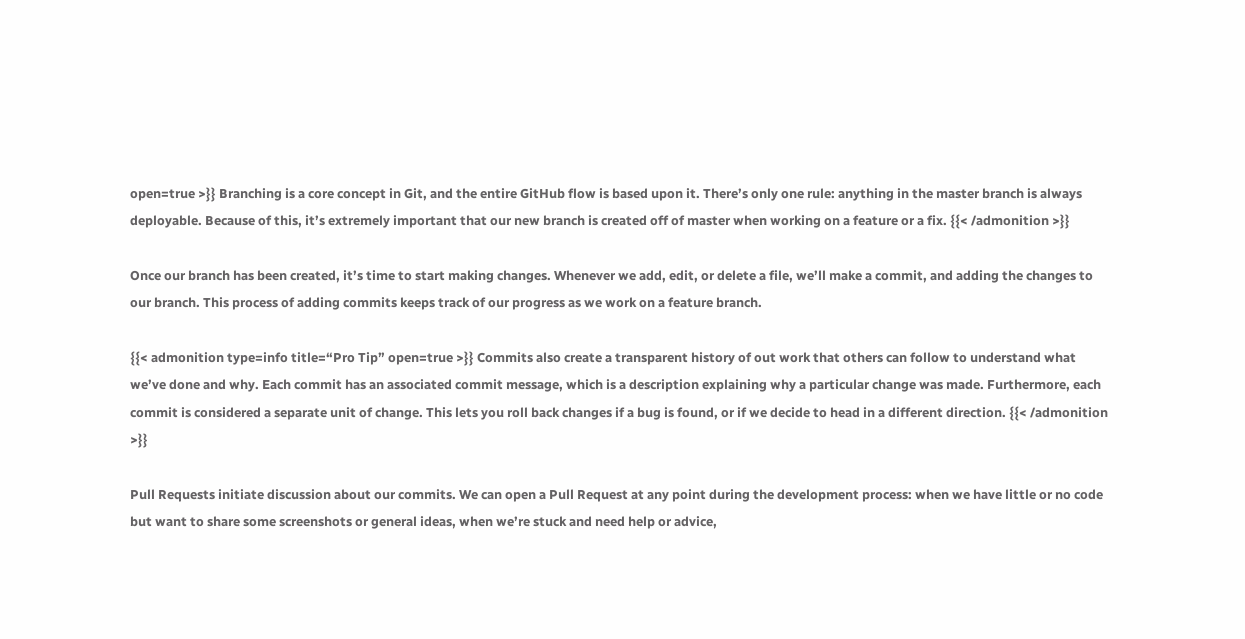open=true >}} Branching is a core concept in Git, and the entire GitHub flow is based upon it. There’s only one rule: anything in the master branch is always deployable. Because of this, it’s extremely important that our new branch is created off of master when working on a feature or a fix. {{< /admonition >}}

Once our branch has been created, it’s time to start making changes. Whenever we add, edit, or delete a file, we’ll make a commit, and adding the changes to our branch. This process of adding commits keeps track of our progress as we work on a feature branch.

{{< admonition type=info title=“Pro Tip” open=true >}} Commits also create a transparent history of out work that others can follow to understand what we’ve done and why. Each commit has an associated commit message, which is a description explaining why a particular change was made. Furthermore, each commit is considered a separate unit of change. This lets you roll back changes if a bug is found, or if we decide to head in a different direction. {{< /admonition >}}

Pull Requests initiate discussion about our commits. We can open a Pull Request at any point during the development process: when we have little or no code but want to share some screenshots or general ideas, when we’re stuck and need help or advice,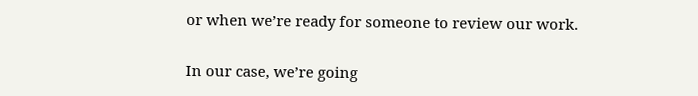or when we’re ready for someone to review our work.

In our case, we’re going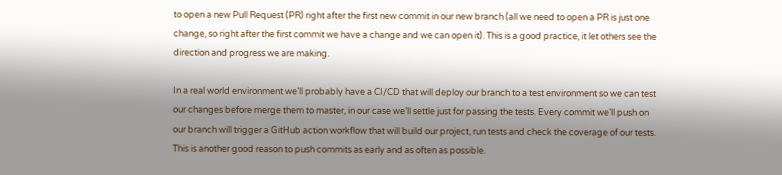to open a new Pull Request (PR) right after the first new commit in our new branch (all we need to open a PR is just one change, so right after the first commit we have a change and we can open it). This is a good practice, it let others see the direction and progress we are making.

In a real world environment we’ll probably have a CI/CD that will deploy our branch to a test environment so we can test our changes before merge them to master, in our case we’ll settle just for passing the tests. Every commit we’ll push on our branch will trigger a GitHub action workflow that will build our project, run tests and check the coverage of our tests. This is another good reason to push commits as early and as often as possible.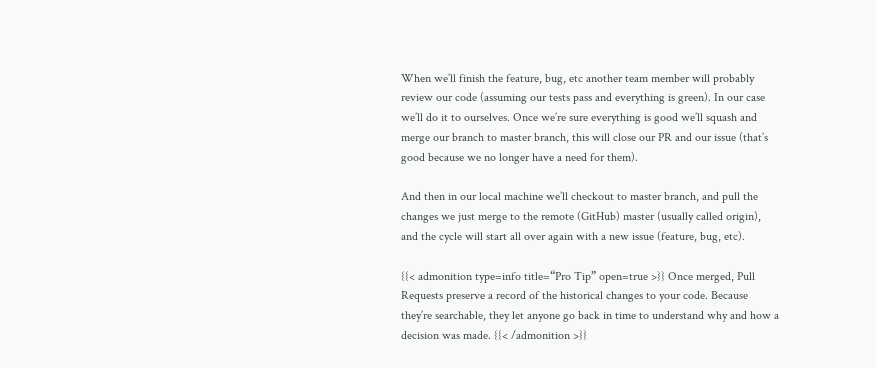When we’ll finish the feature, bug, etc another team member will probably review our code (assuming our tests pass and everything is green). In our case we’ll do it to ourselves. Once we’re sure everything is good we’ll squash and merge our branch to master branch, this will close our PR and our issue (that’s good because we no longer have a need for them).

And then in our local machine we’ll checkout to master branch, and pull the changes we just merge to the remote (GitHub) master (usually called origin), and the cycle will start all over again with a new issue (feature, bug, etc).

{{< admonition type=info title=“Pro Tip” open=true >}} Once merged, Pull Requests preserve a record of the historical changes to your code. Because they’re searchable, they let anyone go back in time to understand why and how a decision was made. {{< /admonition >}}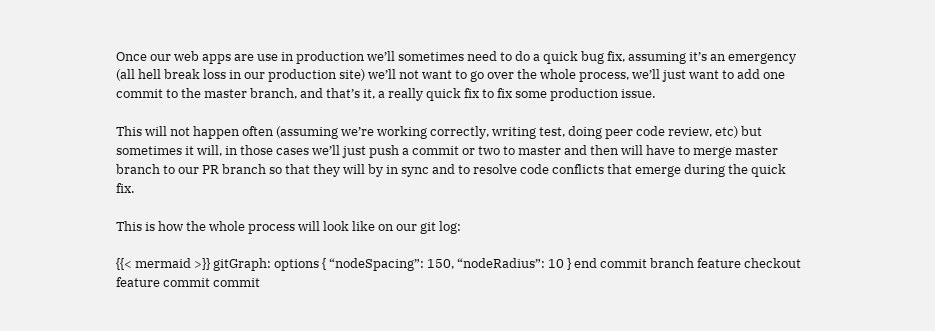Once our web apps are use in production we’ll sometimes need to do a quick bug fix, assuming it’s an emergency (all hell break loss in our production site) we’ll not want to go over the whole process, we’ll just want to add one commit to the master branch, and that’s it, a really quick fix to fix some production issue.

This will not happen often (assuming we’re working correctly, writing test, doing peer code review, etc) but sometimes it will, in those cases we’ll just push a commit or two to master and then will have to merge master branch to our PR branch so that they will by in sync and to resolve code conflicts that emerge during the quick fix.

This is how the whole process will look like on our git log:

{{< mermaid >}} gitGraph: options { “nodeSpacing”: 150, “nodeRadius”: 10 } end commit branch feature checkout feature commit commit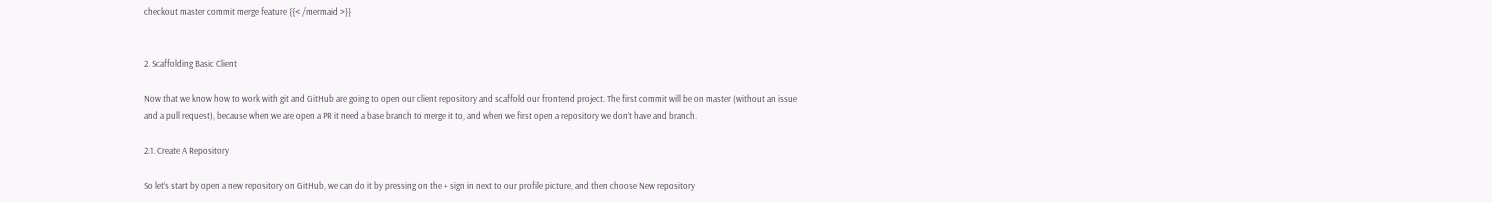checkout master commit merge feature {{< /mermaid >}}


2. Scaffolding Basic Client

Now that we know how to work with git and GitHub are going to open our client repository and scaffold our frontend project. The first commit will be on master (without an issue and a pull request), because when we are open a PR it need a base branch to merge it to, and when we first open a repository we don’t have and branch.

2.1. Create A Repository

So let’s start by open a new repository on GitHub, we can do it by pressing on the + sign in next to our profile picture, and then choose New repository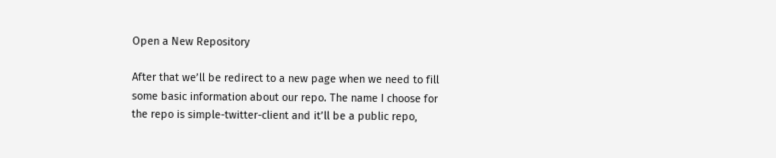Open a New Repository

After that we’ll be redirect to a new page when we need to fill some basic information about our repo. The name I choose for the repo is simple-twitter-client and it’ll be a public repo,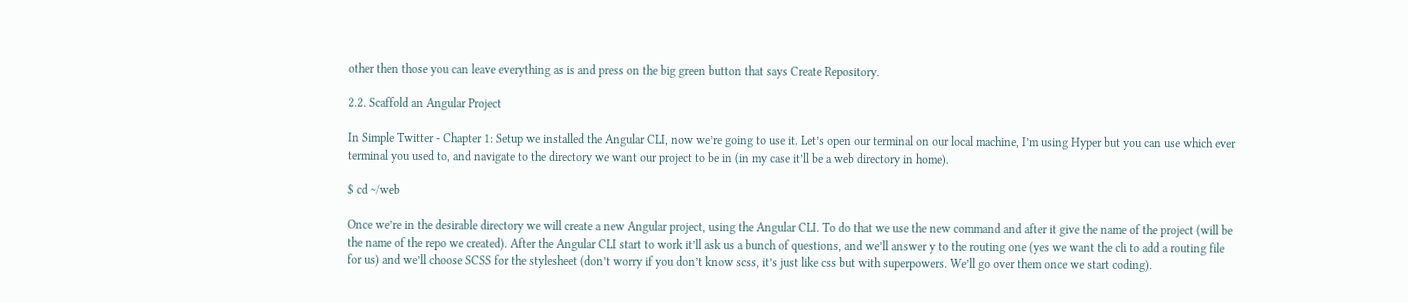other then those you can leave everything as is and press on the big green button that says Create Repository.

2.2. Scaffold an Angular Project

In Simple Twitter - Chapter 1: Setup we installed the Angular CLI, now we’re going to use it. Let’s open our terminal on our local machine, I’m using Hyper but you can use which ever terminal you used to, and navigate to the directory we want our project to be in (in my case it’ll be a web directory in home).

$ cd ~/web

Once we’re in the desirable directory we will create a new Angular project, using the Angular CLI. To do that we use the new command and after it give the name of the project (will be the name of the repo we created). After the Angular CLI start to work it’ll ask us a bunch of questions, and we’ll answer y to the routing one (yes we want the cli to add a routing file for us) and we’ll choose SCSS for the stylesheet (don’t worry if you don’t know scss, it’s just like css but with superpowers. We’ll go over them once we start coding).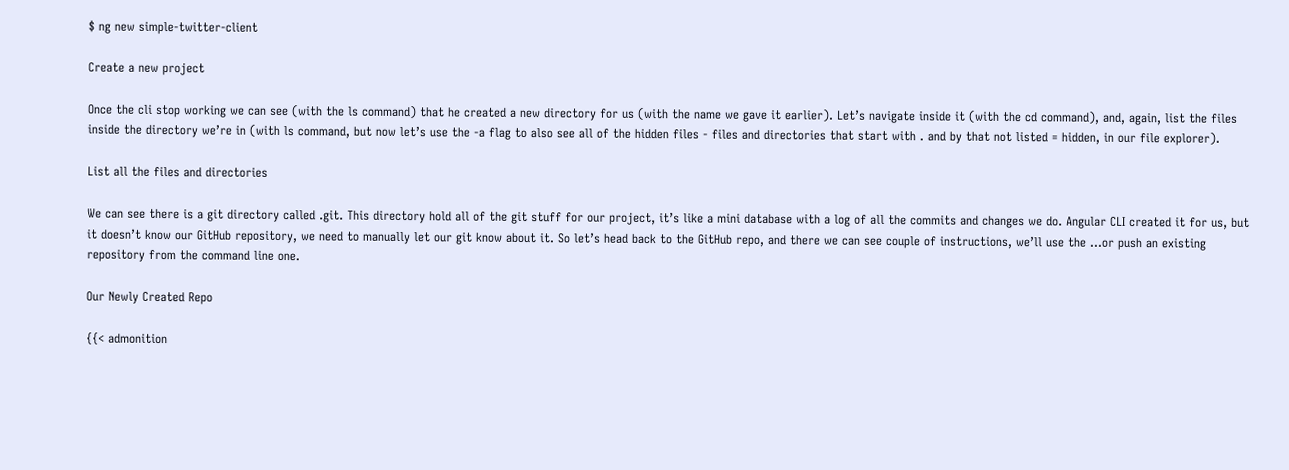$ ng new simple-twitter-client

Create a new project

Once the cli stop working we can see (with the ls command) that he created a new directory for us (with the name we gave it earlier). Let’s navigate inside it (with the cd command), and, again, list the files inside the directory we’re in (with ls command, but now let’s use the -a flag to also see all of the hidden files - files and directories that start with . and by that not listed = hidden, in our file explorer).

List all the files and directories

We can see there is a git directory called .git. This directory hold all of the git stuff for our project, it’s like a mini database with a log of all the commits and changes we do. Angular CLI created it for us, but it doesn’t know our GitHub repository, we need to manually let our git know about it. So let’s head back to the GitHub repo, and there we can see couple of instructions, we’ll use the …or push an existing repository from the command line one.

Our Newly Created Repo

{{< admonition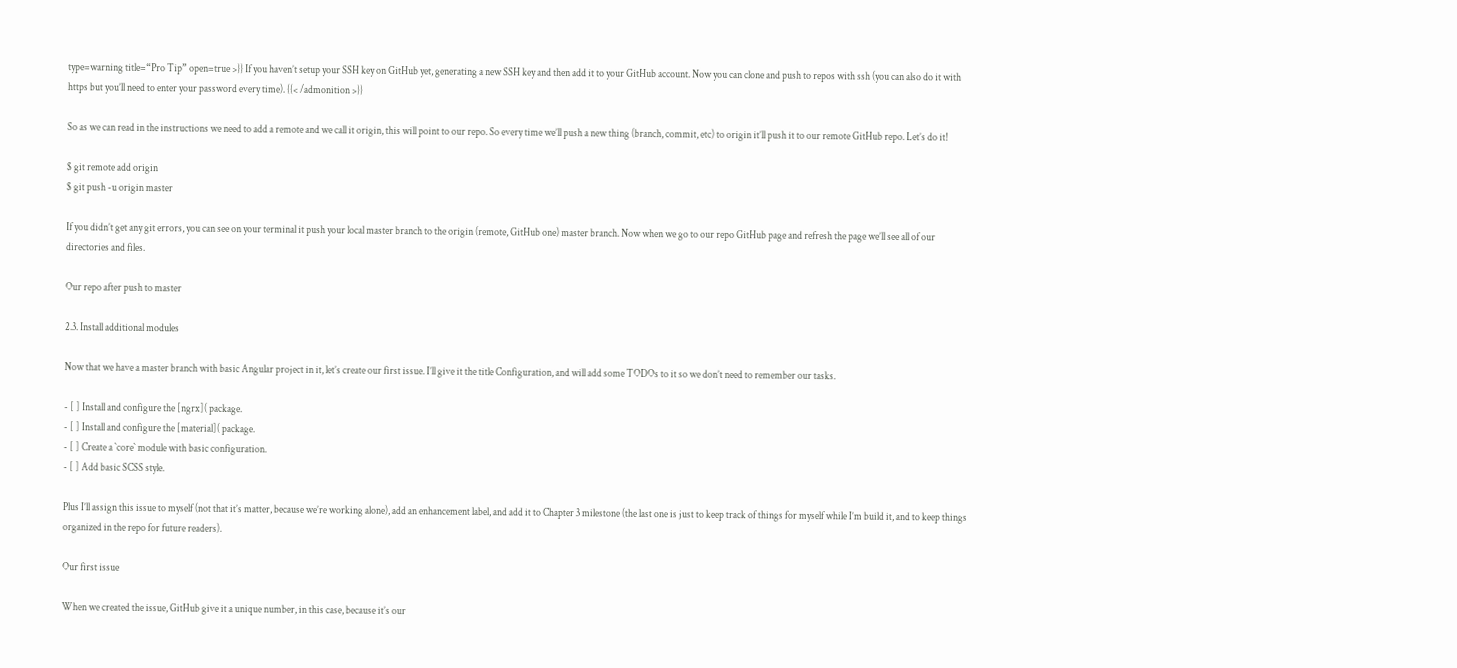type=warning title=“Pro Tip” open=true >}} If you haven’t setup your SSH key on GitHub yet, generating a new SSH key and then add it to your GitHub account. Now you can clone and push to repos with ssh (you can also do it with https but you’ll need to enter your password every time). {{< /admonition >}}

So as we can read in the instructions we need to add a remote and we call it origin, this will point to our repo. So every time we’ll push a new thing (branch, commit, etc) to origin it’ll push it to our remote GitHub repo. Let’s do it!

$ git remote add origin
$ git push -u origin master

If you didn’t get any git errors, you can see on your terminal it push your local master branch to the origin (remote, GitHub one) master branch. Now when we go to our repo GitHub page and refresh the page we’ll see all of our directories and files.

Our repo after push to master

2.3. Install additional modules

Now that we have a master branch with basic Angular project in it, let’s create our first issue. I’ll give it the title Configuration, and will add some TODOs to it so we don’t need to remember our tasks.

- [ ] Install and configure the [ngrx]( package.
- [ ] Install and configure the [material]( package.
- [ ] Create a `core` module with basic configuration.
- [ ] Add basic SCSS style.

Plus I’ll assign this issue to myself (not that it’s matter, because we’re working alone), add an enhancement label, and add it to Chapter 3 milestone (the last one is just to keep track of things for myself while I’m build it, and to keep things organized in the repo for future readers).

Our first issue

When we created the issue, GitHub give it a unique number, in this case, because it’s our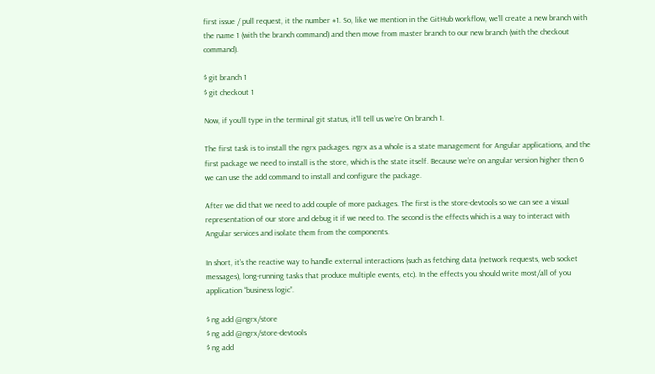first issue / pull request, it the number #1. So, like we mention in the GitHub workflow, we’ll create a new branch with the name 1 (with the branch command) and then move from master branch to our new branch (with the checkout command).

$ git branch 1
$ git checkout 1

Now, if you’ll type in the terminal git status, it’ll tell us we’re On branch 1.

The first task is to install the ngrx packages. ngrx as a whole is a state management for Angular applications, and the first package we need to install is the store, which is the state itself. Because we’re on angular version higher then 6 we can use the add command to install and configure the package.

After we did that we need to add couple of more packages. The first is the store-devtools so we can see a visual representation of our store and debug it if we need to. The second is the effects which is a way to interact with Angular services and isolate them from the components.

In short, it’s the reactive way to handle external interactions (such as fetching data (network requests, web socket messages), long-running tasks that produce multiple events, etc). In the effects you should write most/all of you application “business logic”.

$ ng add @ngrx/store
$ ng add @ngrx/store-devtools
$ ng add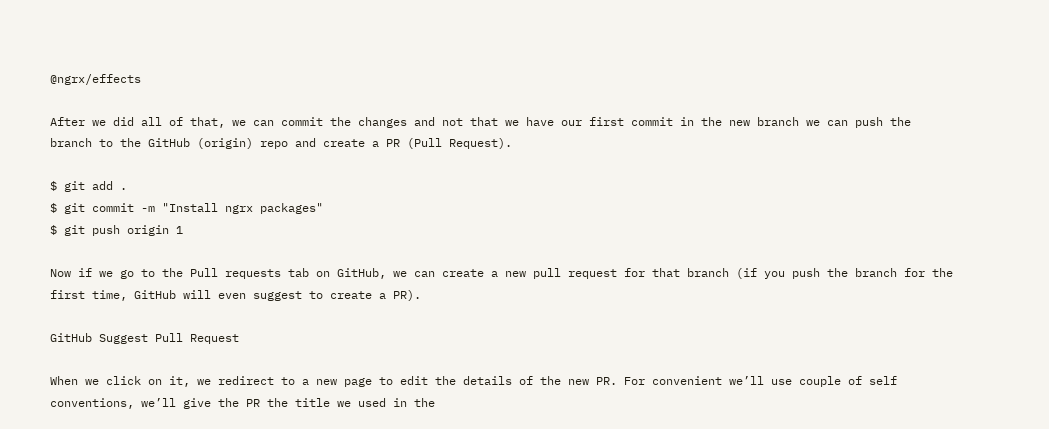@ngrx/effects

After we did all of that, we can commit the changes and not that we have our first commit in the new branch we can push the branch to the GitHub (origin) repo and create a PR (Pull Request).

$ git add .
$ git commit -m "Install ngrx packages"
$ git push origin 1

Now if we go to the Pull requests tab on GitHub, we can create a new pull request for that branch (if you push the branch for the first time, GitHub will even suggest to create a PR).

GitHub Suggest Pull Request

When we click on it, we redirect to a new page to edit the details of the new PR. For convenient we’ll use couple of self conventions, we’ll give the PR the title we used in the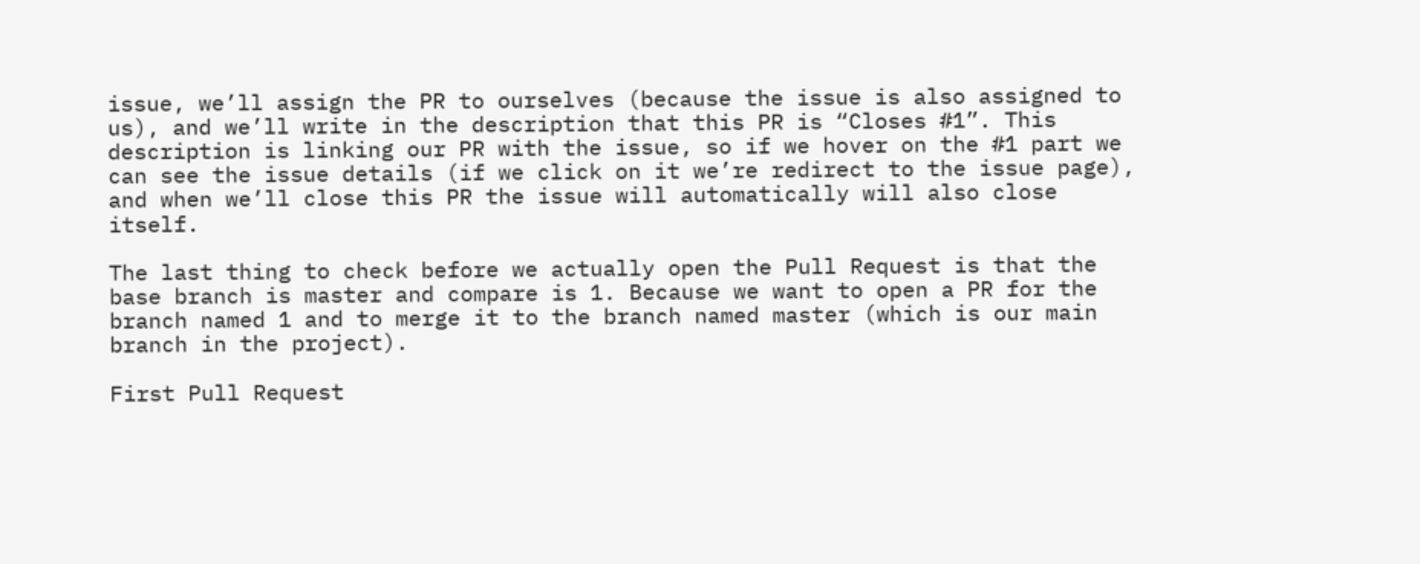issue, we’ll assign the PR to ourselves (because the issue is also assigned to us), and we’ll write in the description that this PR is “Closes #1”. This description is linking our PR with the issue, so if we hover on the #1 part we can see the issue details (if we click on it we’re redirect to the issue page), and when we’ll close this PR the issue will automatically will also close itself.

The last thing to check before we actually open the Pull Request is that the base branch is master and compare is 1. Because we want to open a PR for the branch named 1 and to merge it to the branch named master (which is our main branch in the project).

First Pull Request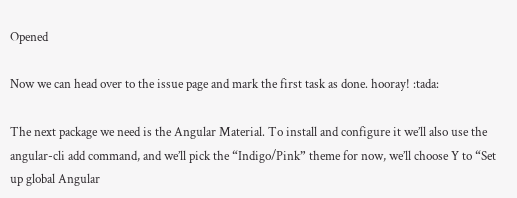Opened

Now we can head over to the issue page and mark the first task as done. hooray! :tada:

The next package we need is the Angular Material. To install and configure it we’ll also use the angular-cli add command, and we’ll pick the “Indigo/Pink” theme for now, we’ll choose Y to “Set up global Angular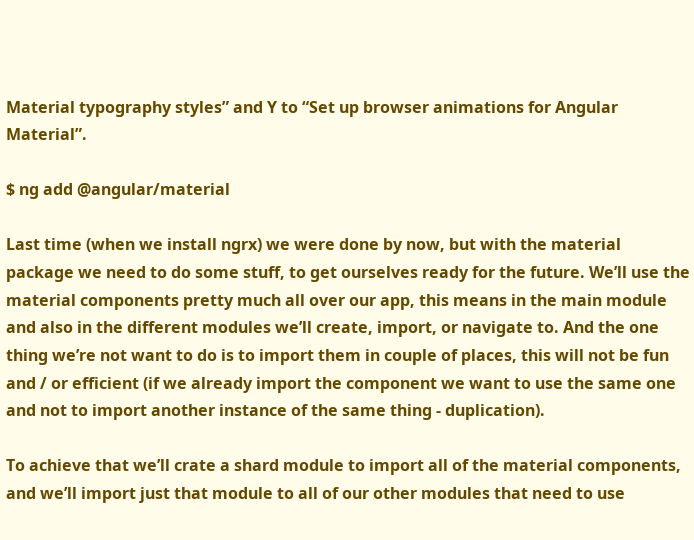Material typography styles” and Y to “Set up browser animations for Angular Material”.

$ ng add @angular/material

Last time (when we install ngrx) we were done by now, but with the material package we need to do some stuff, to get ourselves ready for the future. We’ll use the material components pretty much all over our app, this means in the main module and also in the different modules we’ll create, import, or navigate to. And the one thing we’re not want to do is to import them in couple of places, this will not be fun and / or efficient (if we already import the component we want to use the same one and not to import another instance of the same thing - duplication).

To achieve that we’ll crate a shard module to import all of the material components, and we’ll import just that module to all of our other modules that need to use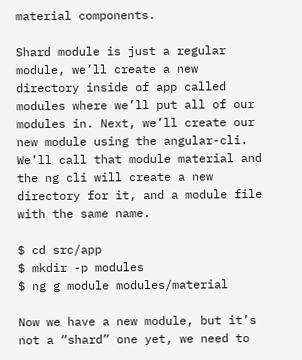material components.

Shard module is just a regular module, we’ll create a new directory inside of app called modules where we’ll put all of our modules in. Next, we’ll create our new module using the angular-cli. We’ll call that module material and the ng cli will create a new directory for it, and a module file with the same name.

$ cd src/app
$ mkdir -p modules
$ ng g module modules/material

Now we have a new module, but it’s not a “shard” one yet, we need to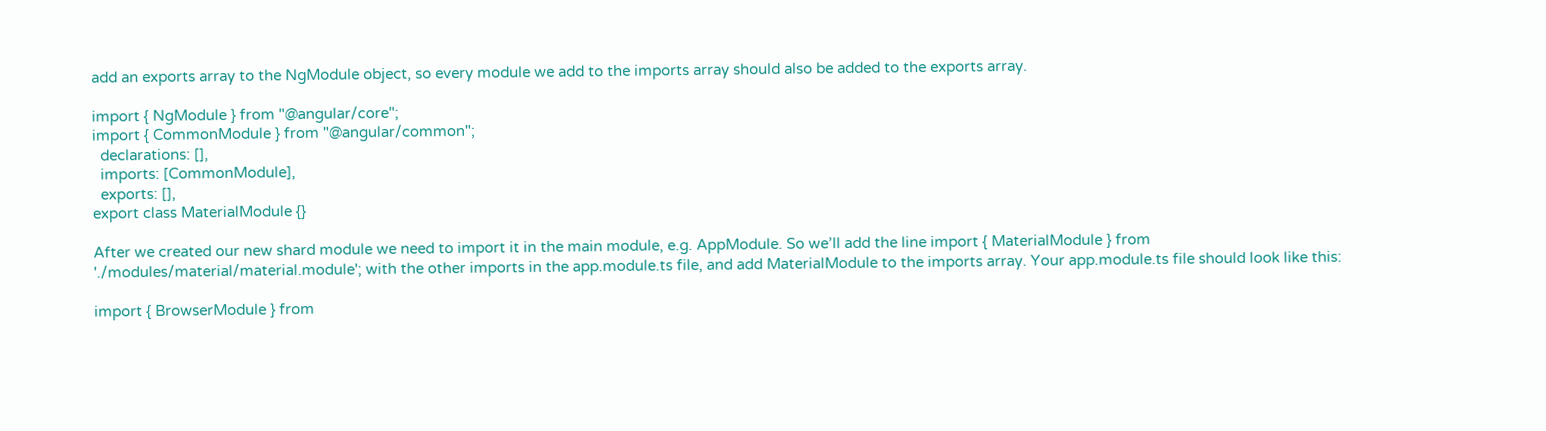add an exports array to the NgModule object, so every module we add to the imports array should also be added to the exports array.

import { NgModule } from "@angular/core";
import { CommonModule } from "@angular/common";
  declarations: [],
  imports: [CommonModule],
  exports: [],
export class MaterialModule {}

After we created our new shard module we need to import it in the main module, e.g. AppModule. So we’ll add the line import { MaterialModule } from './modules/material/material.module'; with the other imports in the app.module.ts file, and add MaterialModule to the imports array. Your app.module.ts file should look like this:

import { BrowserModule } from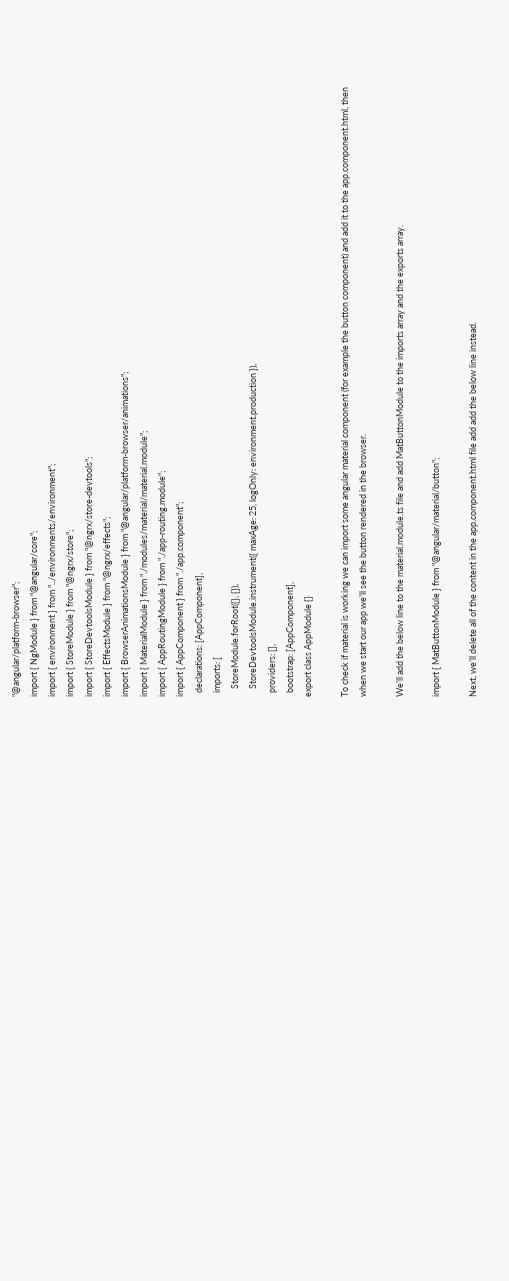"@angular/platform-browser";
import { NgModule } from "@angular/core";
import { environment } from "../environments/environment";
import { StoreModule } from "@ngrx/store";
import { StoreDevtoolsModule } from "@ngrx/store-devtools";
import { EffectsModule } from "@ngrx/effects";
import { BrowserAnimationsModule } from "@angular/platform-browser/animations";
import { MaterialModule } from "./modules/material/material.module";
import { AppRoutingModule } from "./app-routing.module";
import { AppComponent } from "./app.component";
  declarations: [AppComponent],
  imports: [
    StoreModule.forRoot({}, {}),
    StoreDevtoolsModule.instrument({ maxAge: 25, logOnly: environment.production }),
  providers: [],
  bootstrap: [AppComponent],
export class AppModule {}

To check if material is working we can import some angular material component (for example the button component) and add it to the app.component.html, then when we start our app we’ll see the button rendered in the browser.

We’ll add the below line to the material.module.ts file and add MatButtonModule to the imports array and the exports array.

import { MatButtonModule } from "@angular/material/button";

Next, we’ll delete all of the content in the app.component.html file add add the below line instead.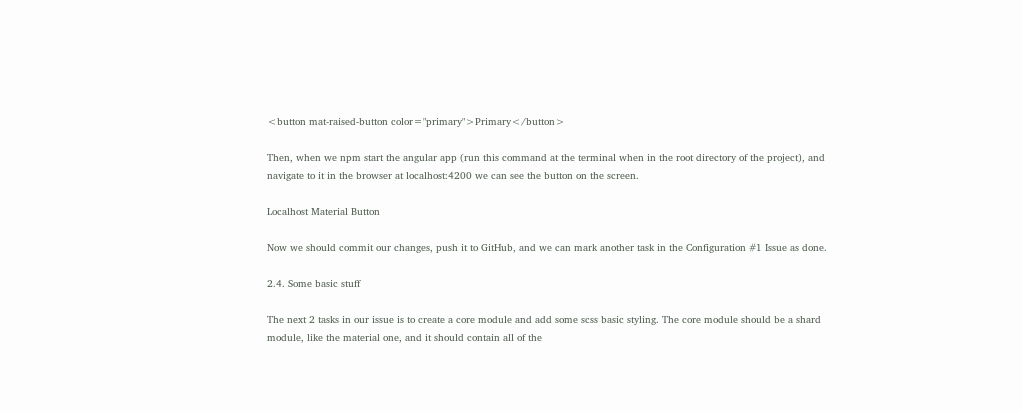<button mat-raised-button color="primary">Primary</button>

Then, when we npm start the angular app (run this command at the terminal when in the root directory of the project), and navigate to it in the browser at localhost:4200 we can see the button on the screen.

Localhost Material Button

Now we should commit our changes, push it to GitHub, and we can mark another task in the Configuration #1 Issue as done.

2.4. Some basic stuff

The next 2 tasks in our issue is to create a core module and add some scss basic styling. The core module should be a shard module, like the material one, and it should contain all of the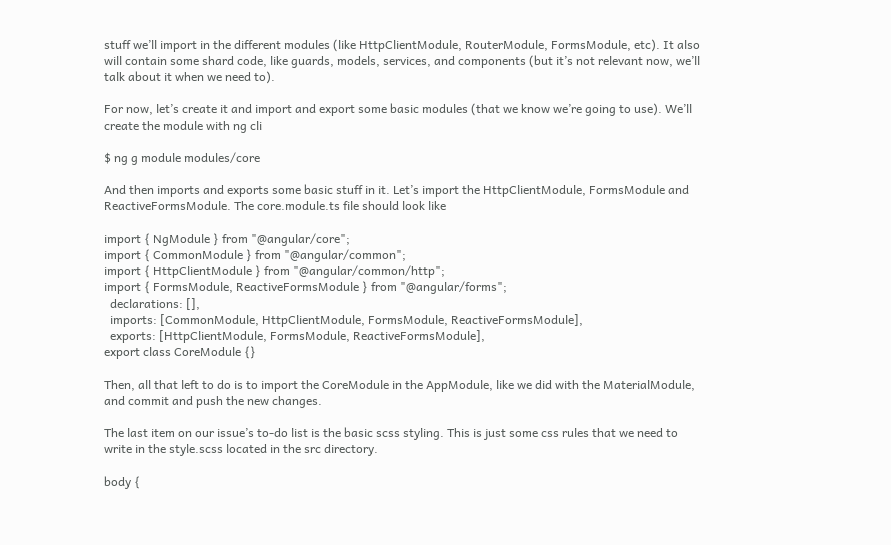stuff we’ll import in the different modules (like HttpClientModule, RouterModule, FormsModule, etc). It also will contain some shard code, like guards, models, services, and components (but it’s not relevant now, we’ll talk about it when we need to).

For now, let’s create it and import and export some basic modules (that we know we’re going to use). We’ll create the module with ng cli

$ ng g module modules/core

And then imports and exports some basic stuff in it. Let’s import the HttpClientModule, FormsModule and ReactiveFormsModule. The core.module.ts file should look like

import { NgModule } from "@angular/core";
import { CommonModule } from "@angular/common";
import { HttpClientModule } from "@angular/common/http";
import { FormsModule, ReactiveFormsModule } from "@angular/forms";
  declarations: [],
  imports: [CommonModule, HttpClientModule, FormsModule, ReactiveFormsModule],
  exports: [HttpClientModule, FormsModule, ReactiveFormsModule],
export class CoreModule {}

Then, all that left to do is to import the CoreModule in the AppModule, like we did with the MaterialModule, and commit and push the new changes.

The last item on our issue’s to-do list is the basic scss styling. This is just some css rules that we need to write in the style.scss located in the src directory.

body {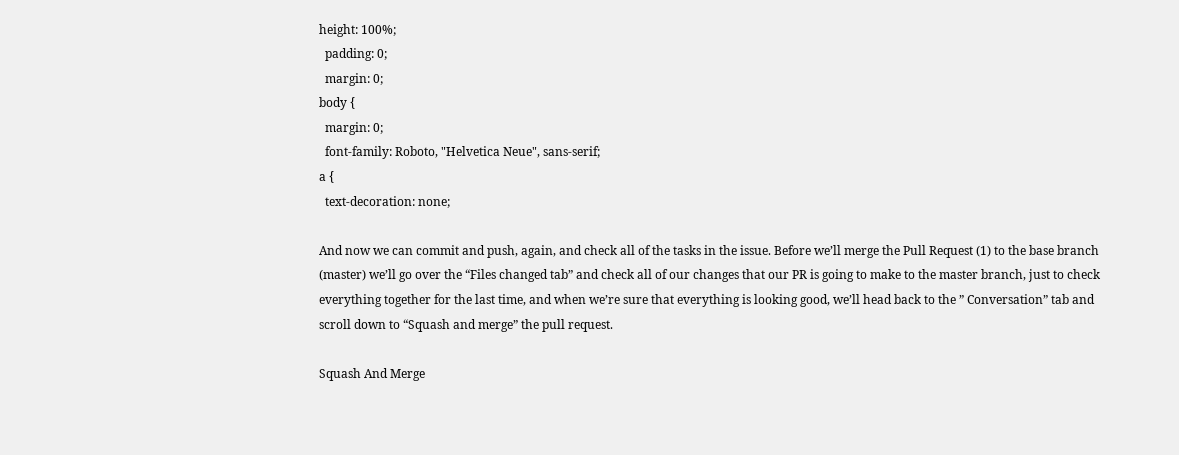height: 100%;
  padding: 0;
  margin: 0;
body {
  margin: 0;
  font-family: Roboto, "Helvetica Neue", sans-serif;
a {
  text-decoration: none;

And now we can commit and push, again, and check all of the tasks in the issue. Before we’ll merge the Pull Request (1) to the base branch (master) we’ll go over the “Files changed tab” and check all of our changes that our PR is going to make to the master branch, just to check everything together for the last time, and when we’re sure that everything is looking good, we’ll head back to the ” Conversation” tab and scroll down to “Squash and merge” the pull request.

Squash And Merge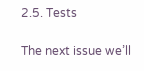2.5. Tests

The next issue we’ll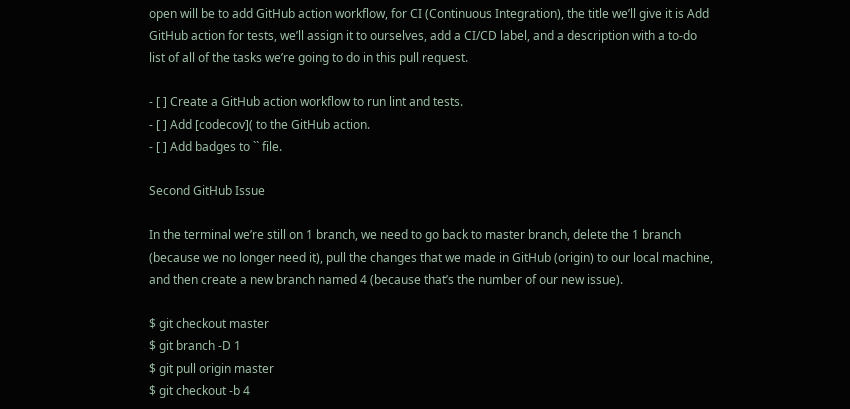open will be to add GitHub action workflow, for CI (Continuous Integration), the title we’ll give it is Add GitHub action for tests, we’ll assign it to ourselves, add a CI/CD label, and a description with a to-do list of all of the tasks we’re going to do in this pull request.

- [ ] Create a GitHub action workflow to run lint and tests.
- [ ] Add [codecov]( to the GitHub action.
- [ ] Add badges to `` file.

Second GitHub Issue

In the terminal we’re still on 1 branch, we need to go back to master branch, delete the 1 branch (because we no longer need it), pull the changes that we made in GitHub (origin) to our local machine, and then create a new branch named 4 (because that’s the number of our new issue).

$ git checkout master
$ git branch -D 1
$ git pull origin master
$ git checkout -b 4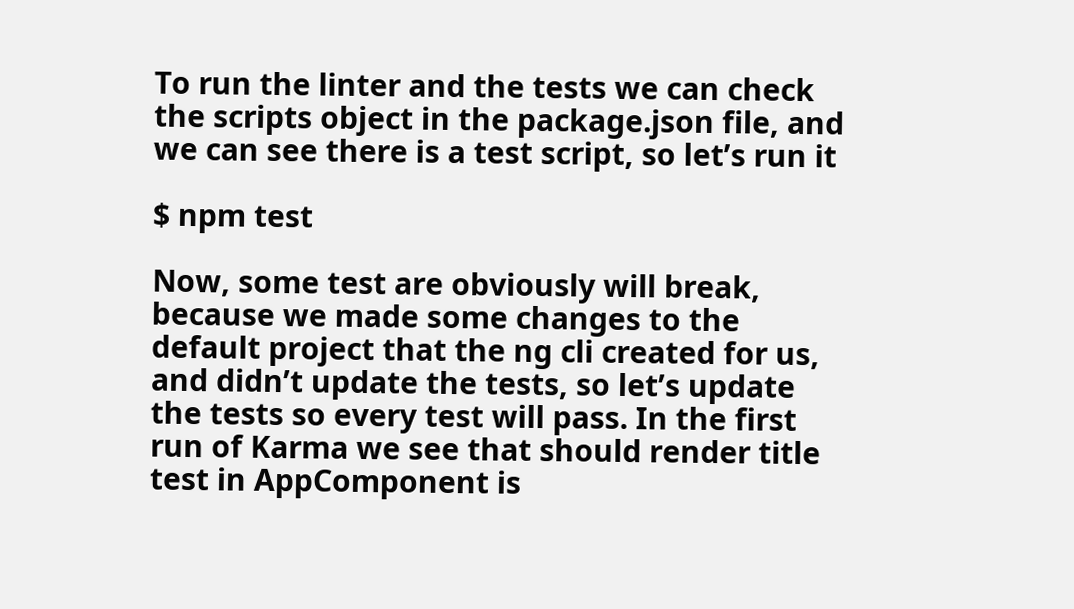To run the linter and the tests we can check the scripts object in the package.json file, and we can see there is a test script, so let’s run it

$ npm test

Now, some test are obviously will break, because we made some changes to the default project that the ng cli created for us, and didn’t update the tests, so let’s update the tests so every test will pass. In the first run of Karma we see that should render title test in AppComponent is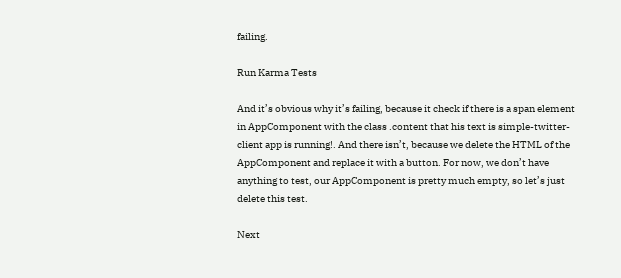failing.

Run Karma Tests

And it’s obvious why it’s failing, because it check if there is a span element in AppComponent with the class .content that his text is simple-twitter-client app is running!. And there isn’t, because we delete the HTML of the AppComponent and replace it with a button. For now, we don’t have anything to test, our AppComponent is pretty much empty, so let’s just delete this test.

Next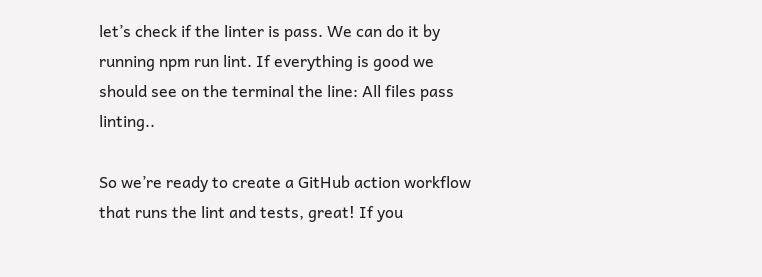let’s check if the linter is pass. We can do it by running npm run lint. If everything is good we should see on the terminal the line: All files pass linting..

So we’re ready to create a GitHub action workflow that runs the lint and tests, great! If you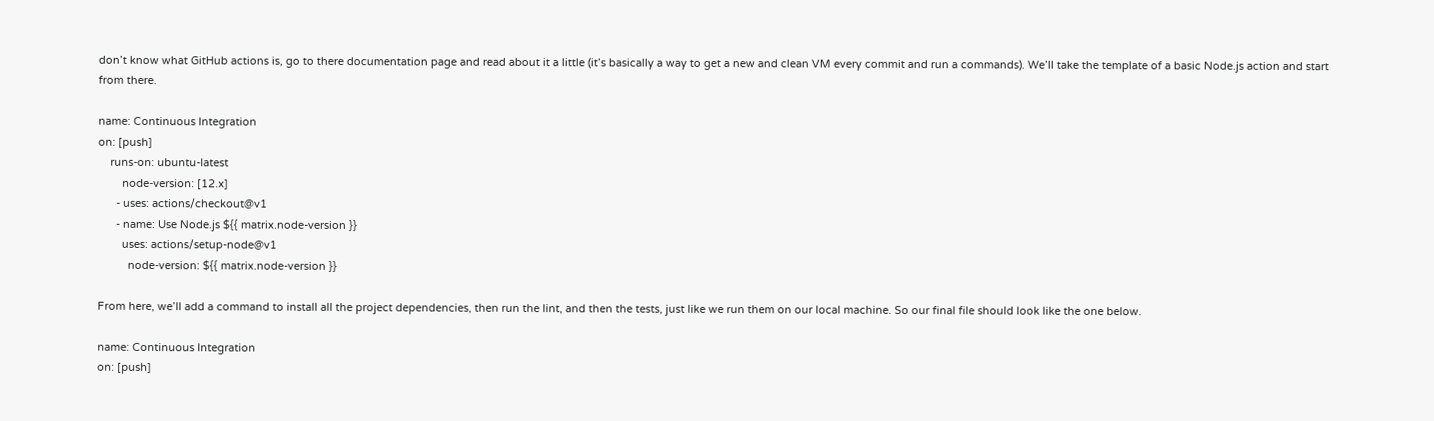don’t know what GitHub actions is, go to there documentation page and read about it a little (it’s basically a way to get a new and clean VM every commit and run a commands). We’ll take the template of a basic Node.js action and start from there.

name: Continuous Integration
on: [push]
    runs-on: ubuntu-latest
        node-version: [12.x]
      - uses: actions/checkout@v1
      - name: Use Node.js ${{ matrix.node-version }}
        uses: actions/setup-node@v1
          node-version: ${{ matrix.node-version }}

From here, we’ll add a command to install all the project dependencies, then run the lint, and then the tests, just like we run them on our local machine. So our final file should look like the one below.

name: Continuous Integration
on: [push]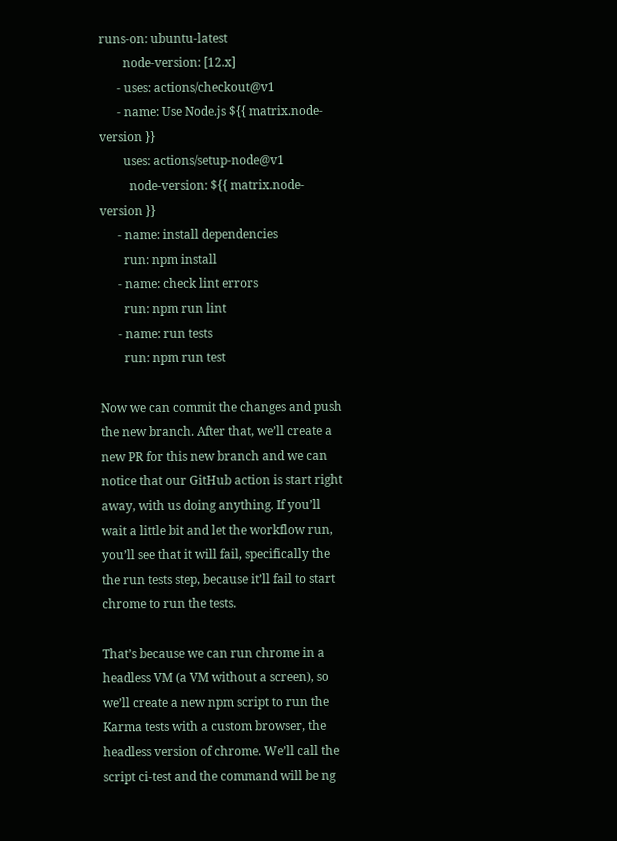runs-on: ubuntu-latest
        node-version: [12.x]
      - uses: actions/checkout@v1
      - name: Use Node.js ${{ matrix.node-version }}
        uses: actions/setup-node@v1
          node-version: ${{ matrix.node-version }}
      - name: install dependencies
        run: npm install
      - name: check lint errors
        run: npm run lint
      - name: run tests
        run: npm run test

Now we can commit the changes and push the new branch. After that, we’ll create a new PR for this new branch and we can notice that our GitHub action is start right away, with us doing anything. If you’ll wait a little bit and let the workflow run, you’ll see that it will fail, specifically the the run tests step, because it’ll fail to start chrome to run the tests.

That’s because we can run chrome in a headless VM (a VM without a screen), so we’ll create a new npm script to run the Karma tests with a custom browser, the headless version of chrome. We’ll call the script ci-test and the command will be ng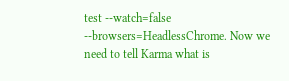test --watch=false --browsers=HeadlessChrome. Now we need to tell Karma what is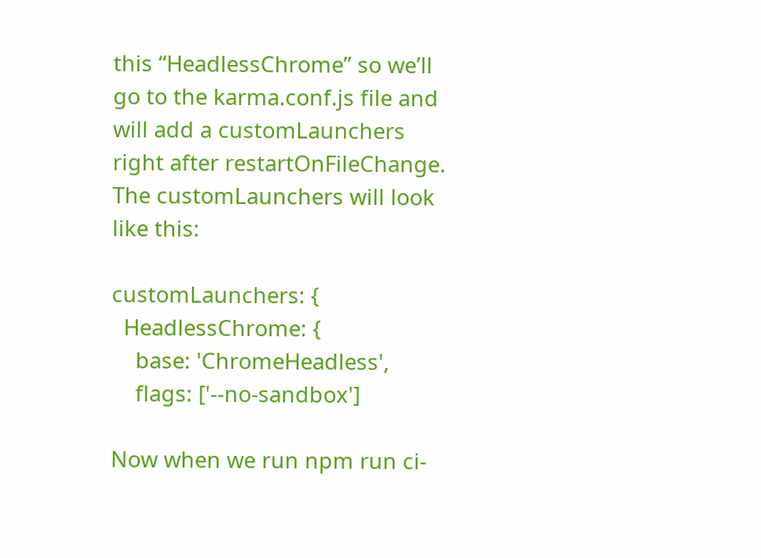this “HeadlessChrome” so we’ll go to the karma.conf.js file and will add a customLaunchers right after restartOnFileChange. The customLaunchers will look like this:

customLaunchers: {
  HeadlessChrome: {
    base: 'ChromeHeadless',
    flags: ['--no-sandbox']

Now when we run npm run ci-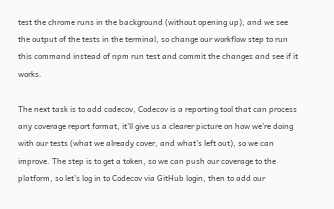test the chrome runs in the background (without opening up), and we see the output of the tests in the terminal, so change our workflow step to run this command instead of npm run test and commit the changes and see if it works.

The next task is to add codecov, Codecov is a reporting tool that can process any coverage report format, it’ll give us a clearer picture on how we’re doing with our tests (what we already cover, and what’s left out), so we can improve. The step is to get a token, so we can push our coverage to the platform, so let’s log in to Codecov via GitHub login, then to add our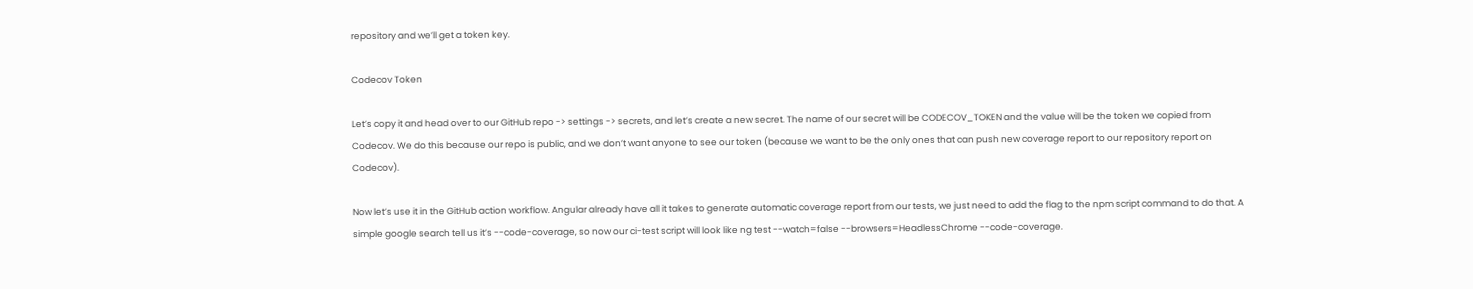repository and we’ll get a token key.

Codecov Token

Let’s copy it and head over to our GitHub repo -> settings -> secrets, and let’s create a new secret. The name of our secret will be CODECOV_TOKEN and the value will be the token we copied from Codecov. We do this because our repo is public, and we don’t want anyone to see our token (because we want to be the only ones that can push new coverage report to our repository report on Codecov).

Now let’s use it in the GitHub action workflow. Angular already have all it takes to generate automatic coverage report from our tests, we just need to add the flag to the npm script command to do that. A simple google search tell us it’s --code-coverage, so now our ci-test script will look like ng test --watch=false --browsers=HeadlessChrome --code-coverage.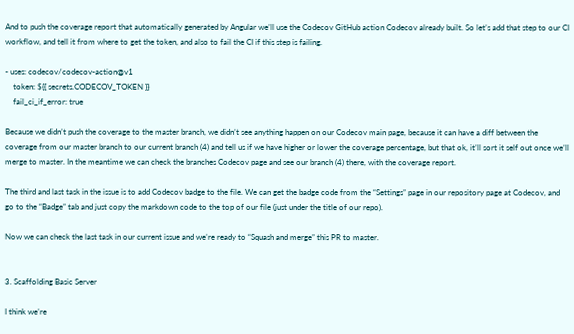And to push the coverage report that automatically generated by Angular we’ll use the Codecov GitHub action Codecov already built. So let’s add that step to our CI workflow, and tell it from where to get the token, and also to fail the CI if this step is failing.

- uses: codecov/codecov-action@v1
    token: ${{ secrets.CODECOV_TOKEN }}
    fail_ci_if_error: true

Because we didn’t push the coverage to the master branch, we didn’t see anything happen on our Codecov main page, because it can have a diff between the coverage from our master branch to our current branch (4) and tell us if we have higher or lower the coverage percentage, but that ok, it’ll sort it self out once we’ll merge to master. In the meantime we can check the branches Codecov page and see our branch (4) there, with the coverage report.

The third and last task in the issue is to add Codecov badge to the file. We can get the badge code from the “Settings” page in our repository page at Codecov, and go to the “Badge” tab and just copy the markdown code to the top of our file (just under the title of our repo).

Now we can check the last task in our current issue and we’re ready to “Squash and merge” this PR to master.


3. Scaffolding Basic Server

I think we’re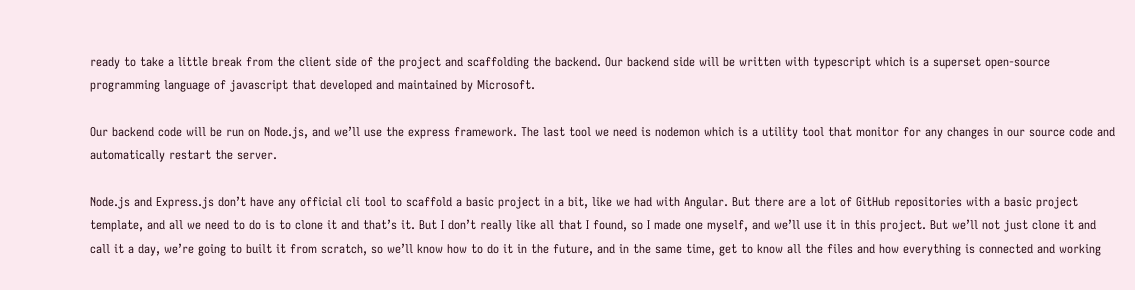ready to take a little break from the client side of the project and scaffolding the backend. Our backend side will be written with typescript which is a superset open-source programming language of javascript that developed and maintained by Microsoft.

Our backend code will be run on Node.js, and we’ll use the express framework. The last tool we need is nodemon which is a utility tool that monitor for any changes in our source code and automatically restart the server.

Node.js and Express.js don’t have any official cli tool to scaffold a basic project in a bit, like we had with Angular. But there are a lot of GitHub repositories with a basic project template, and all we need to do is to clone it and that’s it. But I don’t really like all that I found, so I made one myself, and we’ll use it in this project. But we’ll not just clone it and call it a day, we’re going to built it from scratch, so we’ll know how to do it in the future, and in the same time, get to know all the files and how everything is connected and working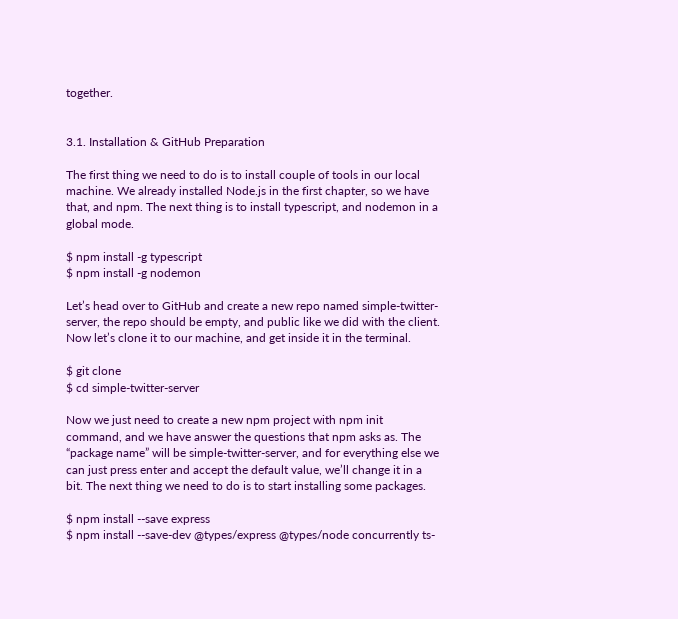together.


3.1. Installation & GitHub Preparation

The first thing we need to do is to install couple of tools in our local machine. We already installed Node.js in the first chapter, so we have that, and npm. The next thing is to install typescript, and nodemon in a global mode.

$ npm install -g typescript
$ npm install -g nodemon

Let’s head over to GitHub and create a new repo named simple-twitter-server, the repo should be empty, and public like we did with the client. Now let’s clone it to our machine, and get inside it in the terminal.

$ git clone
$ cd simple-twitter-server

Now we just need to create a new npm project with npm init command, and we have answer the questions that npm asks as. The “package name” will be simple-twitter-server, and for everything else we can just press enter and accept the default value, we’ll change it in a bit. The next thing we need to do is to start installing some packages.

$ npm install --save express
$ npm install --save-dev @types/express @types/node concurrently ts-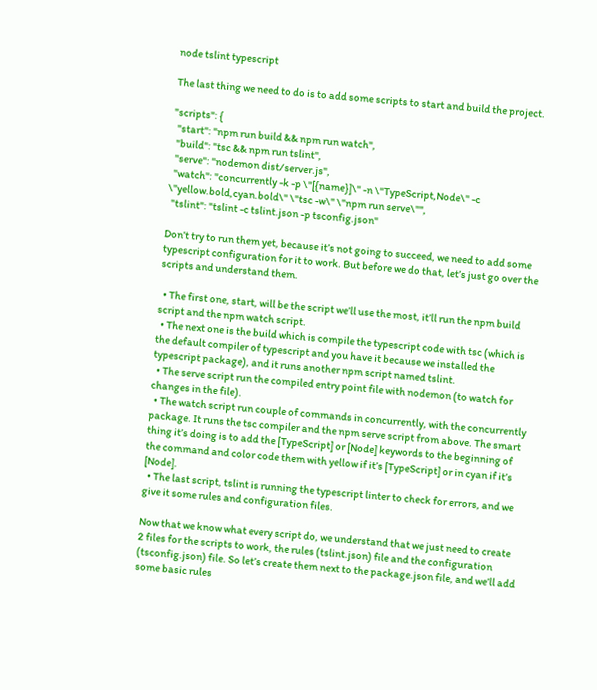node tslint typescript

The last thing we need to do is to add some scripts to start and build the project.

"scripts": {
  "start": "npm run build && npm run watch",
  "build": "tsc && npm run tslint",
  "serve": "nodemon dist/server.js",
  "watch": "concurrently -k -p \"[{name}]\" -n \"TypeScript,Node\" -c \"yellow.bold,cyan.bold\" \"tsc -w\" \"npm run serve\"",
  "tslint": "tslint -c tslint.json -p tsconfig.json"

Don’t try to run them yet, because it’s not going to succeed, we need to add some typescript configuration for it to work. But before we do that, let’s just go over the scripts and understand them.

  • The first one, start, will be the script we’ll use the most, it’ll run the npm build script and the npm watch script.
  • The next one is the build which is compile the typescript code with tsc (which is the default compiler of typescript and you have it because we installed the typescript package), and it runs another npm script named tslint.
  • The serve script run the compiled entry point file with nodemon (to watch for changes in the file).
  • The watch script run couple of commands in concurrently, with the concurrently package. It runs the tsc compiler and the npm serve script from above. The smart thing it’s doing is to add the [TypeScript] or [Node] keywords to the beginning of the command and color code them with yellow if it’s [TypeScript] or in cyan if it’s [Node].
  • The last script, tslint is running the typescript linter to check for errors, and we give it some rules and configuration files.

Now that we know what every script do, we understand that we just need to create 2 files for the scripts to work, the rules (tslint.json) file and the configuration (tsconfig.json) file. So let’s create them next to the package.json file, and we’ll add some basic rules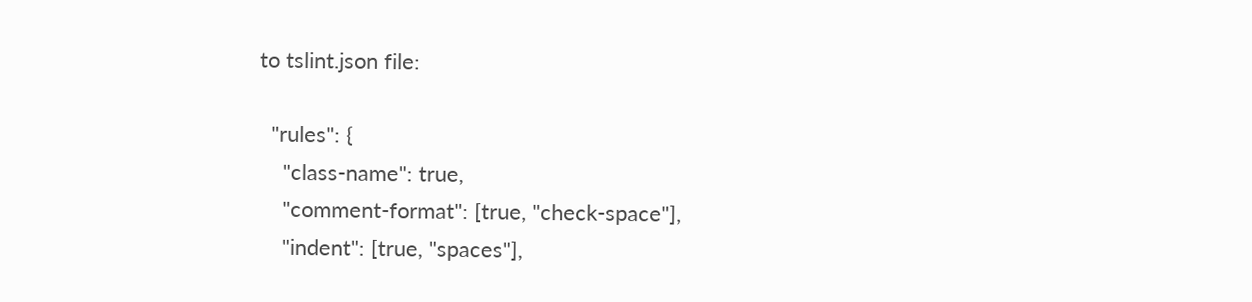to tslint.json file:

  "rules": {
    "class-name": true,
    "comment-format": [true, "check-space"],
    "indent": [true, "spaces"],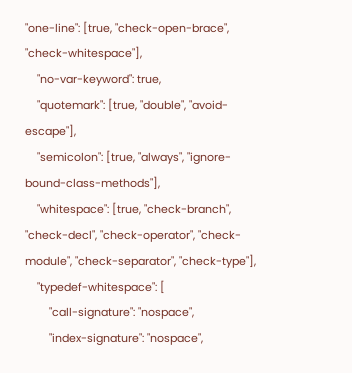"one-line": [true, "check-open-brace", "check-whitespace"],
    "no-var-keyword": true,
    "quotemark": [true, "double", "avoid-escape"],
    "semicolon": [true, "always", "ignore-bound-class-methods"],
    "whitespace": [true, "check-branch", "check-decl", "check-operator", "check-module", "check-separator", "check-type"],
    "typedef-whitespace": [
        "call-signature": "nospace",
        "index-signature": "nospace",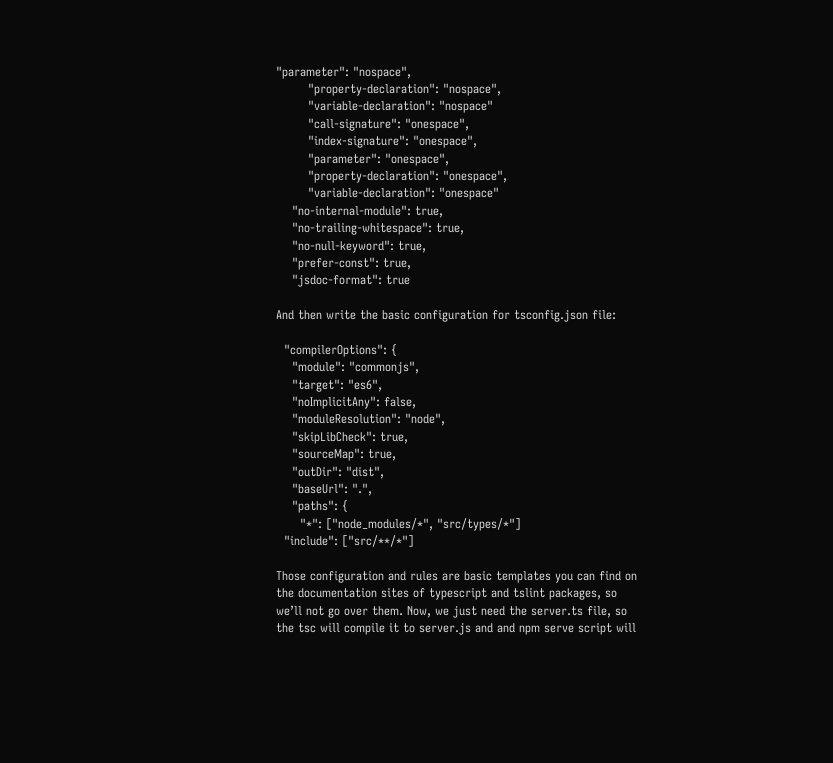"parameter": "nospace",
        "property-declaration": "nospace",
        "variable-declaration": "nospace"
        "call-signature": "onespace",
        "index-signature": "onespace",
        "parameter": "onespace",
        "property-declaration": "onespace",
        "variable-declaration": "onespace"
    "no-internal-module": true,
    "no-trailing-whitespace": true,
    "no-null-keyword": true,
    "prefer-const": true,
    "jsdoc-format": true

And then write the basic configuration for tsconfig.json file:

  "compilerOptions": {
    "module": "commonjs",
    "target": "es6",
    "noImplicitAny": false,
    "moduleResolution": "node",
    "skipLibCheck": true,
    "sourceMap": true,
    "outDir": "dist",
    "baseUrl": ".",
    "paths": {
      "*": ["node_modules/*", "src/types/*"]
  "include": ["src/**/*"]

Those configuration and rules are basic templates you can find on the documentation sites of typescript and tslint packages, so we’ll not go over them. Now, we just need the server.ts file, so the tsc will compile it to server.js and and npm serve script will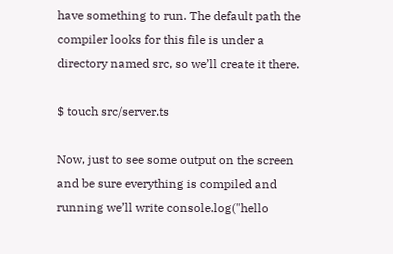have something to run. The default path the compiler looks for this file is under a directory named src, so we’ll create it there.

$ touch src/server.ts

Now, just to see some output on the screen and be sure everything is compiled and running we’ll write console.log("hello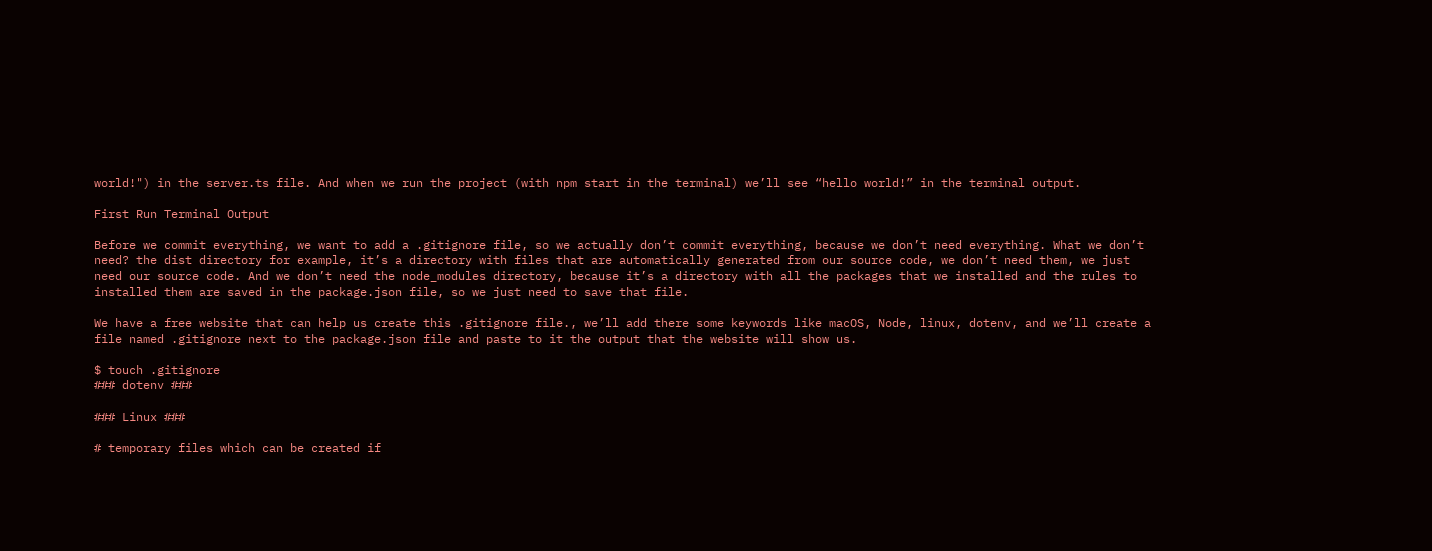world!") in the server.ts file. And when we run the project (with npm start in the terminal) we’ll see “hello world!” in the terminal output.

First Run Terminal Output

Before we commit everything, we want to add a .gitignore file, so we actually don’t commit everything, because we don’t need everything. What we don’t need? the dist directory for example, it’s a directory with files that are automatically generated from our source code, we don’t need them, we just need our source code. And we don’t need the node_modules directory, because it’s a directory with all the packages that we installed and the rules to installed them are saved in the package.json file, so we just need to save that file.

We have a free website that can help us create this .gitignore file., we’ll add there some keywords like macOS, Node, linux, dotenv, and we’ll create a file named .gitignore next to the package.json file and paste to it the output that the website will show us.

$ touch .gitignore
### dotenv ###

### Linux ###

# temporary files which can be created if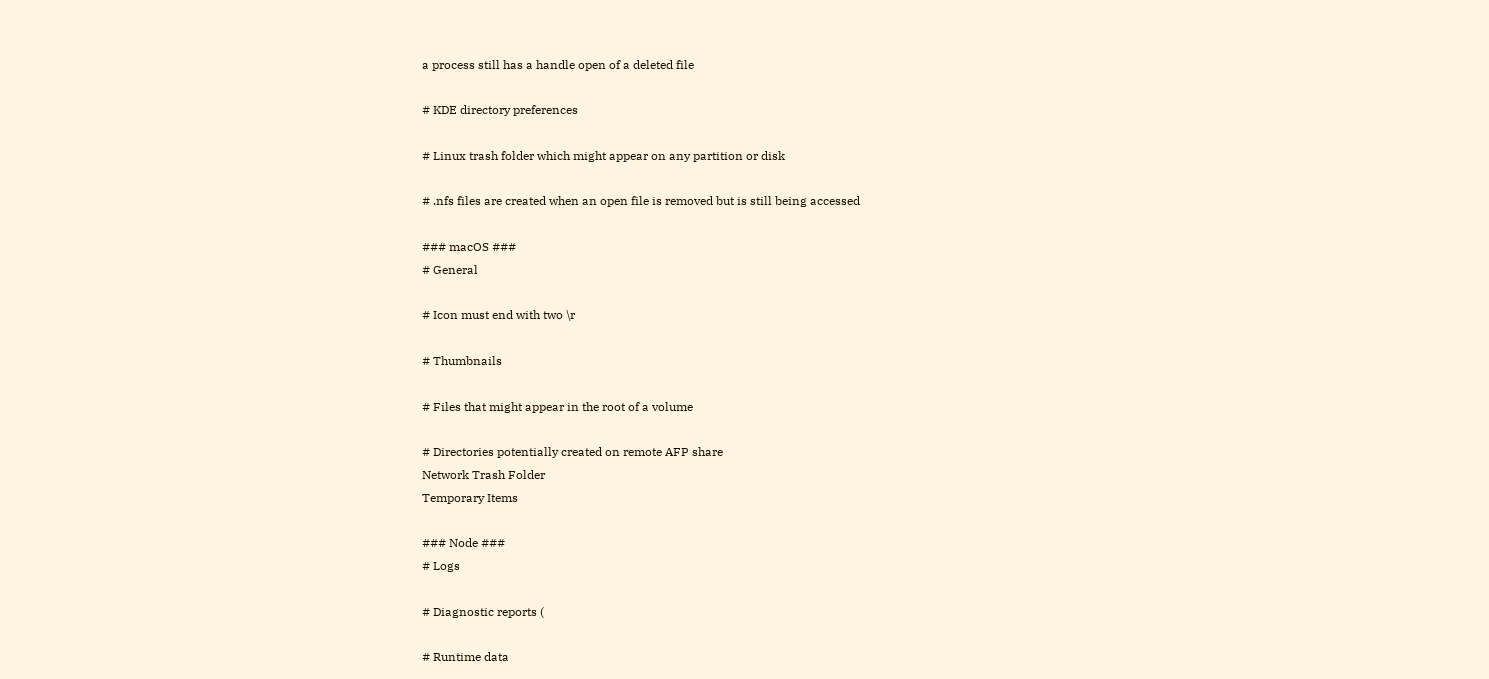a process still has a handle open of a deleted file

# KDE directory preferences

# Linux trash folder which might appear on any partition or disk

# .nfs files are created when an open file is removed but is still being accessed

### macOS ###
# General

# Icon must end with two \r

# Thumbnails

# Files that might appear in the root of a volume

# Directories potentially created on remote AFP share
Network Trash Folder
Temporary Items

### Node ###
# Logs

# Diagnostic reports (

# Runtime data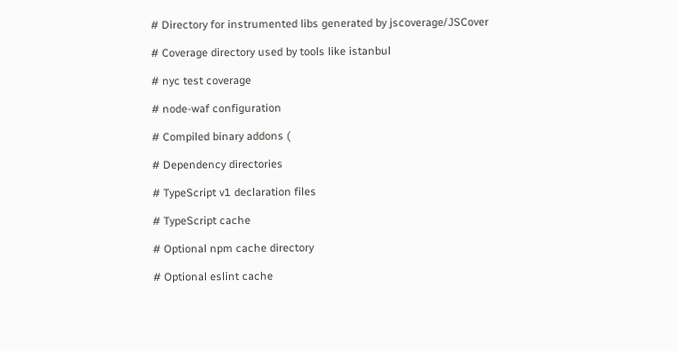# Directory for instrumented libs generated by jscoverage/JSCover

# Coverage directory used by tools like istanbul

# nyc test coverage

# node-waf configuration

# Compiled binary addons (

# Dependency directories

# TypeScript v1 declaration files

# TypeScript cache

# Optional npm cache directory

# Optional eslint cache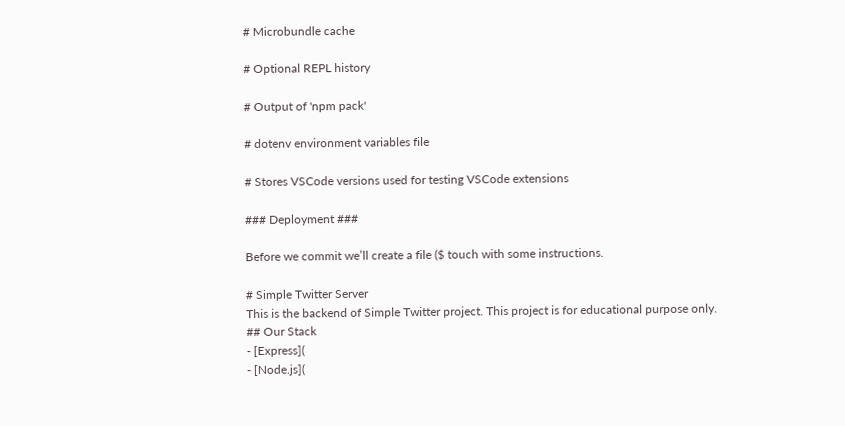# Microbundle cache

# Optional REPL history

# Output of 'npm pack'

# dotenv environment variables file

# Stores VSCode versions used for testing VSCode extensions

### Deployment ###

Before we commit we’ll create a file ($ touch with some instructions.

# Simple Twitter Server
This is the backend of Simple Twitter project. This project is for educational purpose only.
## Our Stack
- [Express](
- [Node.js](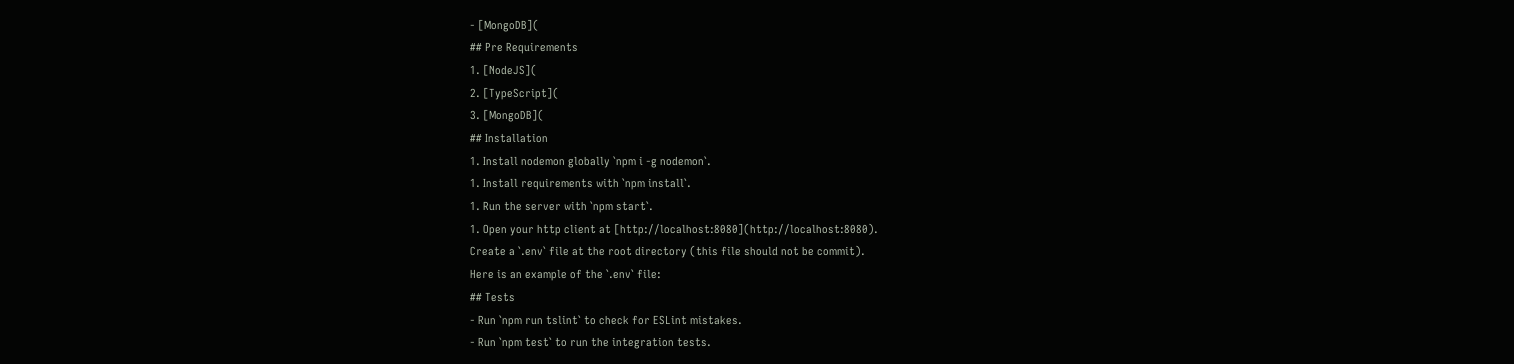- [MongoDB](
## Pre Requirements
1. [NodeJS](
2. [TypeScript](
3. [MongoDB](
## Installation
1. Install nodemon globally `npm i -g nodemon`.
1. Install requirements with `npm install`.
1. Run the server with `npm start`.
1. Open your http client at [http://localhost:8080](http://localhost:8080).
Create a `.env` file at the root directory (this file should not be commit).
Here is an example of the `.env` file:
## Tests
- Run `npm run tslint` to check for ESLint mistakes.
- Run `npm test` to run the integration tests.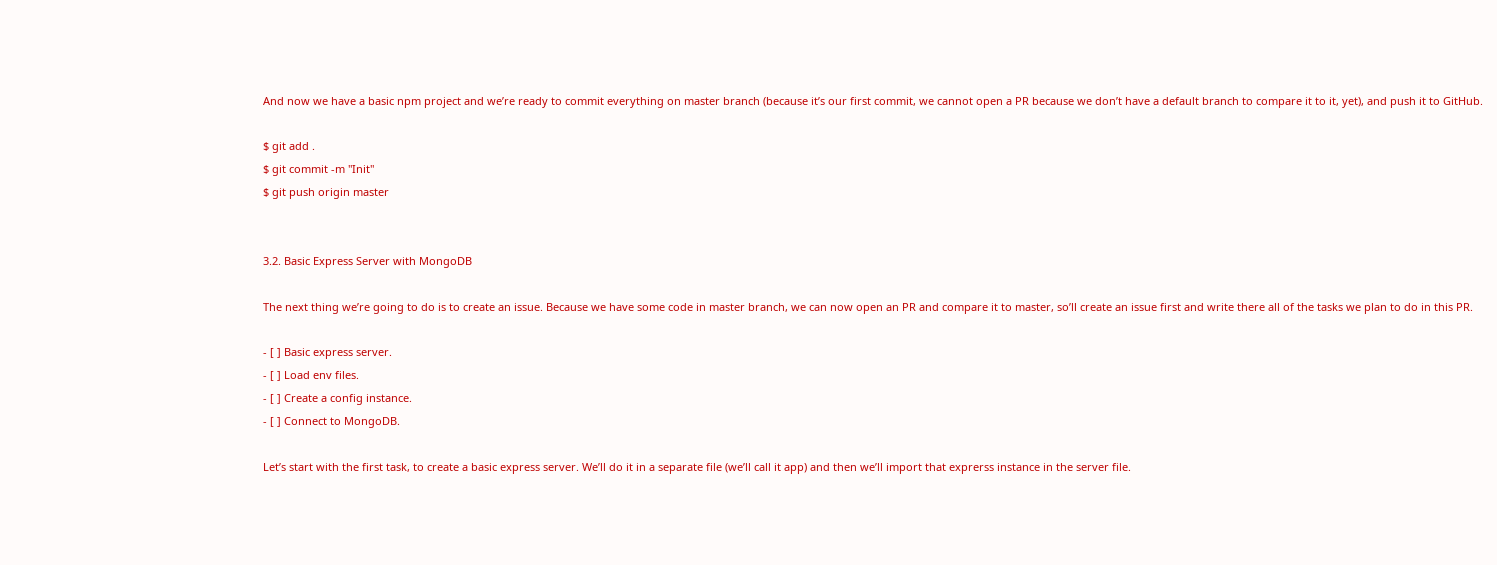And now we have a basic npm project and we’re ready to commit everything on master branch (because it’s our first commit, we cannot open a PR because we don’t have a default branch to compare it to it, yet), and push it to GitHub.

$ git add .
$ git commit -m "Init"
$ git push origin master


3.2. Basic Express Server with MongoDB

The next thing we’re going to do is to create an issue. Because we have some code in master branch, we can now open an PR and compare it to master, so’ll create an issue first and write there all of the tasks we plan to do in this PR.

- [ ] Basic express server.
- [ ] Load env files.
- [ ] Create a config instance.
- [ ] Connect to MongoDB.

Let’s start with the first task, to create a basic express server. We’ll do it in a separate file (we’ll call it app) and then we’ll import that exprerss instance in the server file.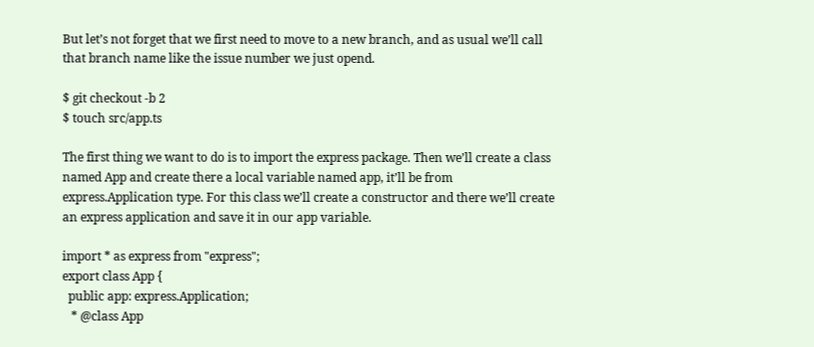But let’s not forget that we first need to move to a new branch, and as usual we’ll call that branch name like the issue number we just opend.

$ git checkout -b 2
$ touch src/app.ts

The first thing we want to do is to import the express package. Then we’ll create a class named App and create there a local variable named app, it’ll be from express.Application type. For this class we’ll create a constructor and there we’ll create an express application and save it in our app variable.

import * as express from "express";
export class App {
  public app: express.Application;
   * @class App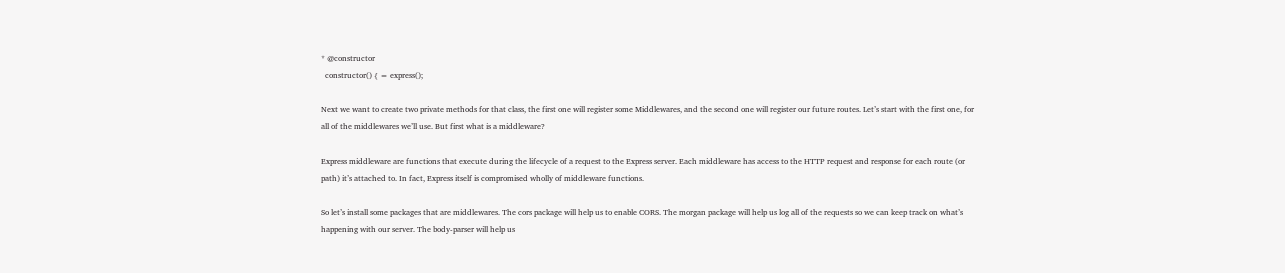* @constructor
  constructor() { = express();

Next we want to create two private methods for that class, the first one will register some Middlewares, and the second one will register our future routes. Let’s start with the first one, for all of the middlewares we’ll use. But first what is a middleware?

Express middleware are functions that execute during the lifecycle of a request to the Express server. Each middleware has access to the HTTP request and response for each route (or path) it’s attached to. In fact, Express itself is compromised wholly of middleware functions.

So let’s install some packages that are middlewares. The cors package will help us to enable CORS. The morgan package will help us log all of the requests so we can keep track on what’s happening with our server. The body-parser will help us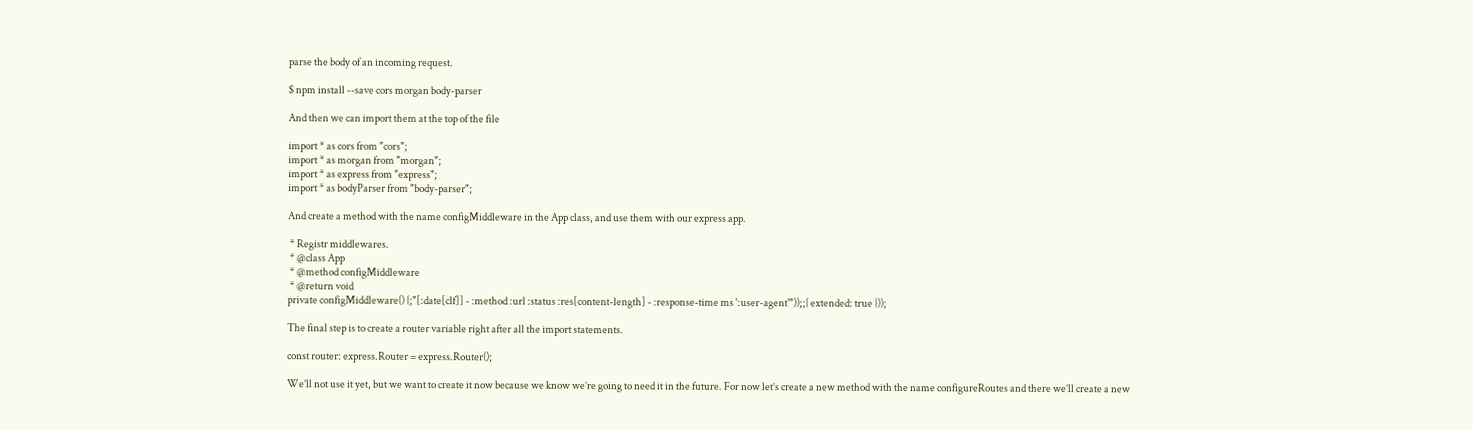parse the body of an incoming request.

$ npm install --save cors morgan body-parser

And then we can import them at the top of the file

import * as cors from "cors";
import * as morgan from "morgan";
import * as express from "express";
import * as bodyParser from "body-parser";

And create a method with the name configMiddleware in the App class, and use them with our express app.

 * Registr middlewares.
 * @class App
 * @method configMiddleware
 * @return void
private configMiddleware() {;"[:date[clf]] - :method :url :status :res[content-length] - :response-time ms ':user-agent'"));;{ extended: true }));

The final step is to create a router variable right after all the import statements.

const router: express.Router = express.Router();

We’ll not use it yet, but we want to create it now because we know we’re going to need it in the future. For now let’s create a new method with the name configureRoutes and there we’ll create a new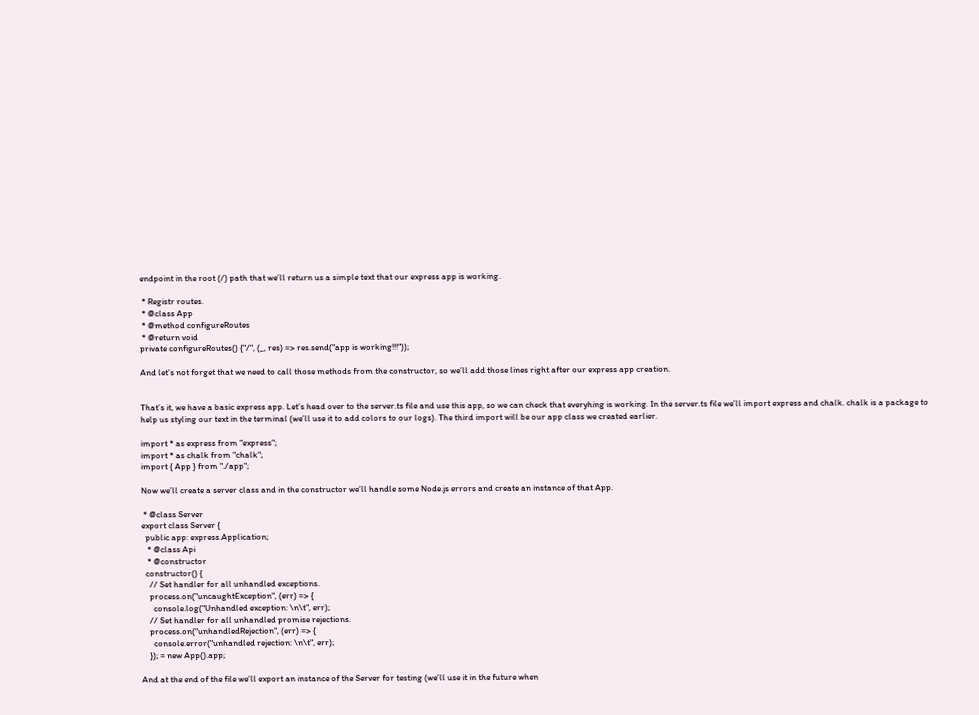endpoint in the root (/) path that we’ll return us a simple text that our express app is working.

 * Registr routes.
 * @class App
 * @method configureRoutes
 * @return void
private configureRoutes() {"/", (_, res) => res.send("app is working!!!"));

And let’s not forget that we need to call those methods from the constructor, so we’ll add those lines right after our express app creation.


That’s it, we have a basic express app. Let’s head over to the server.ts file and use this app, so we can check that everyhing is working. In the server.ts file we’ll import express and chalk. chalk is a package to help us styling our text in the terminal (we’ll use it to add colors to our logs). The third import will be our app class we created earlier.

import * as express from "express";
import * as chalk from "chalk";
import { App } from "./app";

Now we’ll create a server class and in the constructor we’ll handle some Node.js errors and create an instance of that App.

 * @class Server
export class Server {
  public app: express.Application;
   * @class Api
   * @constructor
  constructor() {
    // Set handler for all unhandled exceptions.
    process.on("uncaughtException", (err) => {
      console.log("Unhandled exception: \n\t", err);
    // Set handler for all unhandled promise rejections.
    process.on("unhandledRejection", (err) => {
      console.error("unhandled rejection: \n\t", err);
    }); = new App().app;

And at the end of the file we’ll export an instance of the Server for testing (we’ll use it in the future when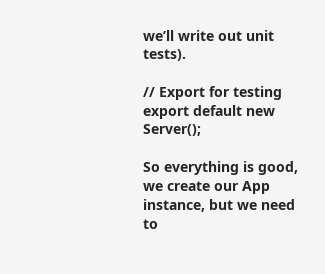we’ll write out unit tests).

// Export for testing
export default new Server();

So everything is good, we create our App instance, but we need to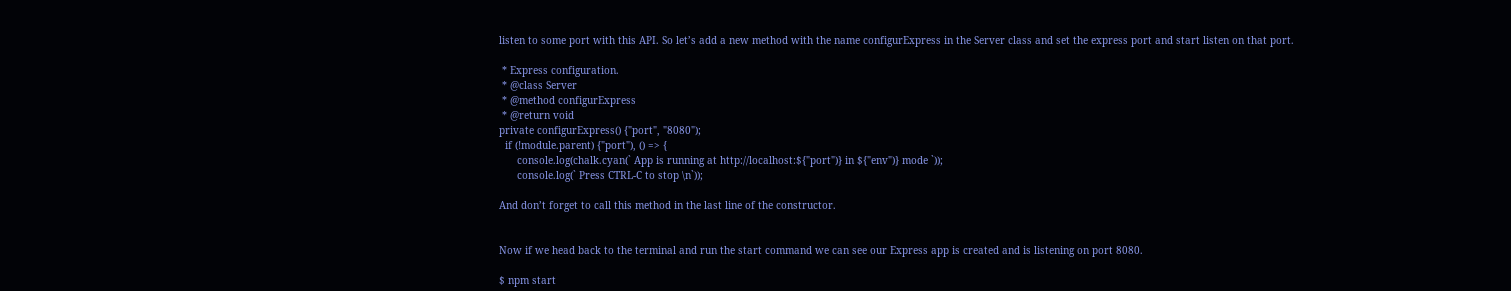listen to some port with this API. So let’s add a new method with the name configurExpress in the Server class and set the express port and start listen on that port.

 * Express configuration.
 * @class Server
 * @method configurExpress
 * @return void
private configurExpress() {"port", "8080");
  if (!module.parent) {"port"), () => {
      console.log(chalk.cyan(` App is running at http://localhost:${"port")} in ${"env")} mode `));
      console.log(` Press CTRL-C to stop \n`));

And don’t forget to call this method in the last line of the constructor.


Now if we head back to the terminal and run the start command we can see our Express app is created and is listening on port 8080.

$ npm start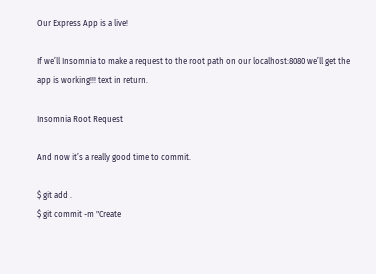Our Express App is a live!

If we’ll Insomnia to make a request to the root path on our localhost:8080 we’ll get the app is working!!! text in return.

Insomnia Root Request

And now it’s a really good time to commit.

$ git add .
$ git commit -m "Create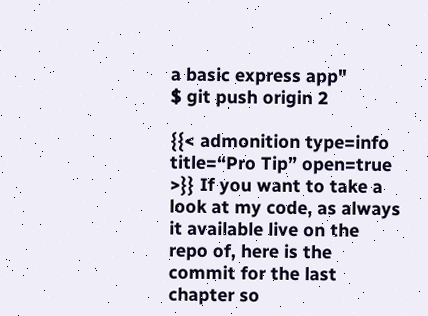a basic express app"
$ git push origin 2

{{< admonition type=info title=“Pro Tip” open=true >}} If you want to take a look at my code, as always it available live on the repo of, here is the commit for the last chapter so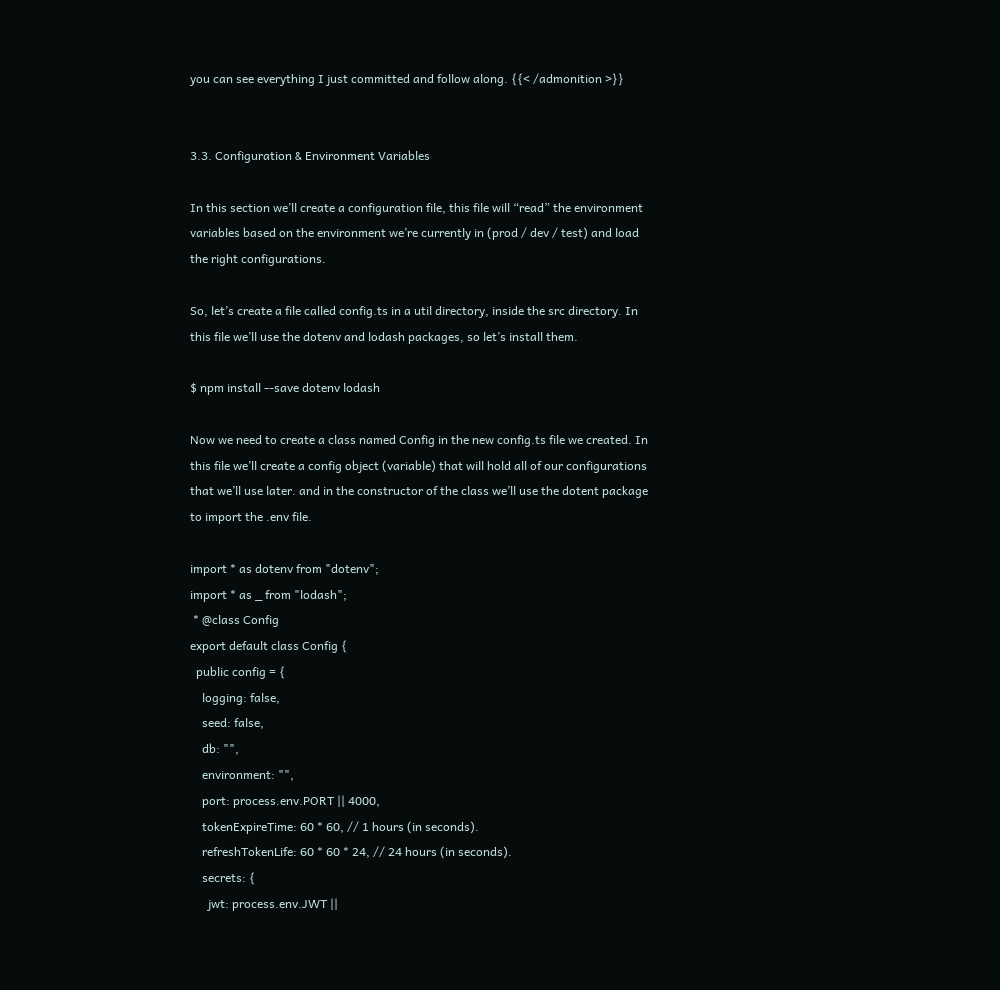you can see everything I just committed and follow along. {{< /admonition >}}


3.3. Configuration & Environment Variables

In this section we’ll create a configuration file, this file will “read” the environment variables based on the environment we’re currently in (prod / dev / test) and load the right configurations.

So, let’s create a file called config.ts in a util directory, inside the src directory. In this file we’ll use the dotenv and lodash packages, so let’s install them.

$ npm install --save dotenv lodash

Now we need to create a class named Config in the new config.ts file we created. In this file we’ll create a config object (variable) that will hold all of our configurations that we’ll use later. and in the constructor of the class we’ll use the dotent package to import the .env file.

import * as dotenv from "dotenv";
import * as _ from "lodash";
 * @class Config
export default class Config {
  public config = {
    logging: false,
    seed: false,
    db: "",
    environment: "",
    port: process.env.PORT || 4000,
    tokenExpireTime: 60 * 60, // 1 hours (in seconds).
    refreshTokenLife: 60 * 60 * 24, // 24 hours (in seconds).
    secrets: {
      jwt: process.env.JWT ||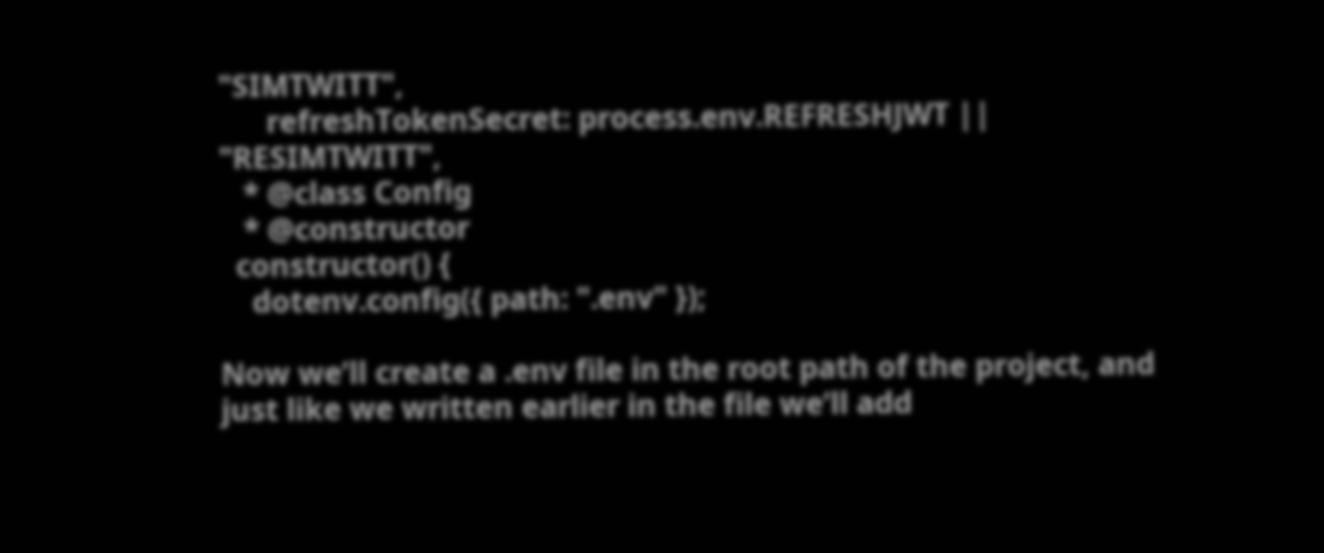"SIMTWITT",
      refreshTokenSecret: process.env.REFRESHJWT || "RESIMTWITT",
   * @class Config
   * @constructor
  constructor() {
    dotenv.config({ path: ".env" });

Now we’ll create a .env file in the root path of the project, and just like we written earlier in the file we’ll add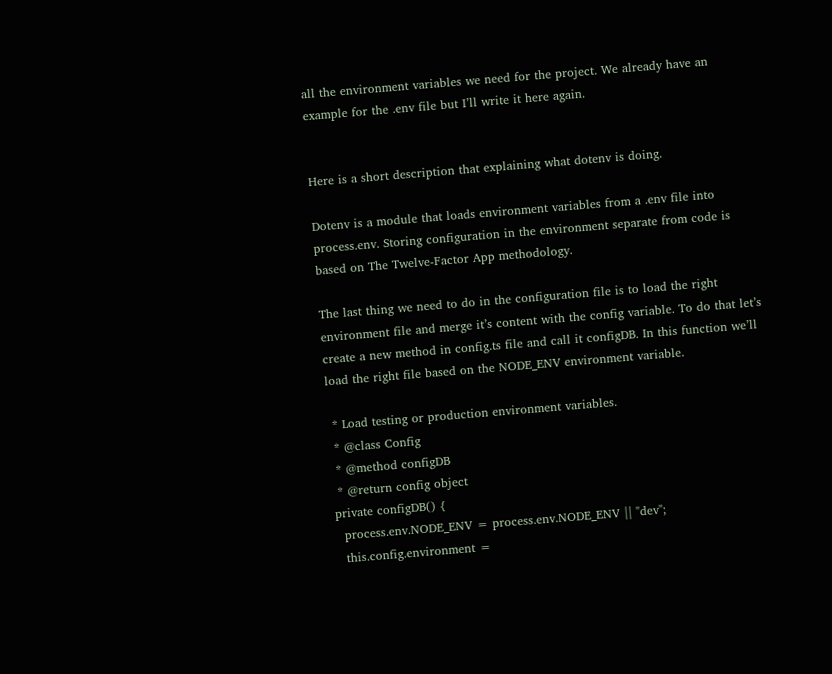all the environment variables we need for the project. We already have an example for the .env file but I’ll write it here again.


Here is a short description that explaining what dotenv is doing.

Dotenv is a module that loads environment variables from a .env file into process.env. Storing configuration in the environment separate from code is based on The Twelve-Factor App methodology.

The last thing we need to do in the configuration file is to load the right environment file and merge it’s content with the config variable. To do that let’s create a new method in config.ts file and call it configDB. In this function we’ll load the right file based on the NODE_ENV environment variable.

 * Load testing or production environment variables.
 * @class Config
 * @method configDB
 * @return config object
private configDB() {
  process.env.NODE_ENV = process.env.NODE_ENV || "dev";
  this.config.environment =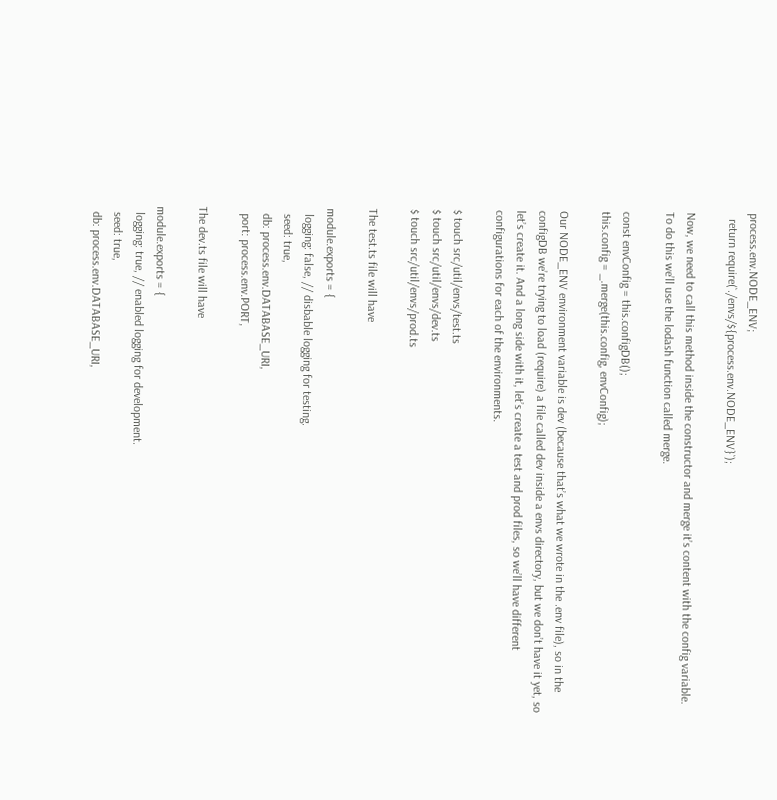process.env.NODE_ENV;
  return require(`./envs/${process.env.NODE_ENV}`);

Now, we need to call this method inside the constructor and merge it’s content with the config variable. To do this we’ll use the lodash function called merge.

const envConfig = this.configDB();
this.config = _.merge(this.config, envConfig);

Our NODE_ENV environment variable is dev (because that’s what we wrote in the .env file), so in the configDB we’re trying to load (require) a file called dev inside a envs directory, but we don’t have it yet, so let’s create it. And a long side with it, let’s create a test and prod files, so we’ll have different configurations for each of the environments.

$ touch src/util/envs/test.ts
$ touch src/util/envs/dev.ts
$ touch src/util/envs/prod.ts

The test.ts file will have

module.exports = {
  logging: false, // disbable logging for testing.
  seed: true,
  db: process.env.DATABASE_URI,
  port: process.env.PORT,

The dev.ts file will have

module.exports = {
  logging: true, // enabled logging for development.
  seed: true,
  db: process.env.DATABASE_URI,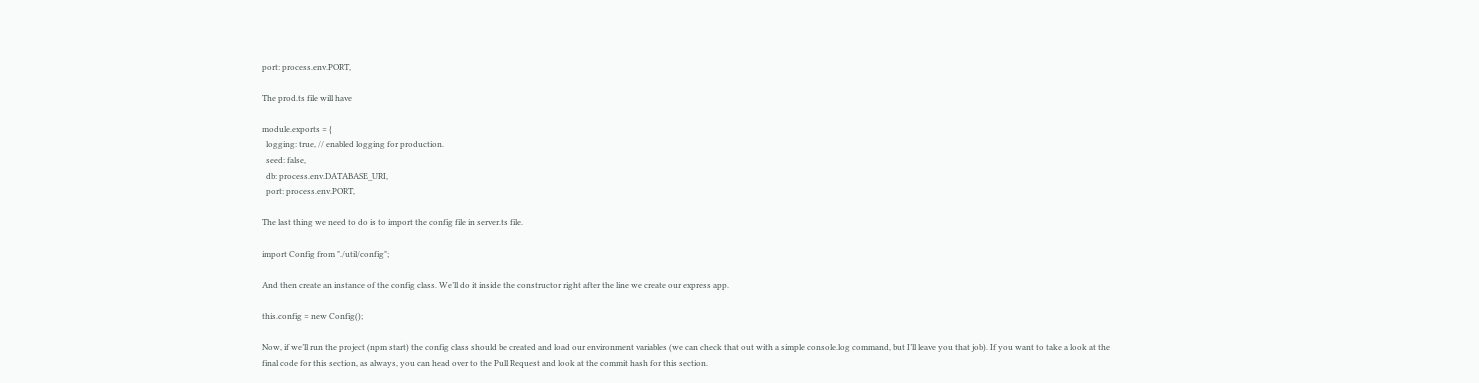port: process.env.PORT,

The prod.ts file will have

module.exports = {
  logging: true, // enabled logging for production.
  seed: false,
  db: process.env.DATABASE_URI,
  port: process.env.PORT,

The last thing we need to do is to import the config file in server.ts file.

import Config from "./util/config";

And then create an instance of the config class. We’ll do it inside the constructor right after the line we create our express app.

this.config = new Config();

Now, if we’ll run the project (npm start) the config class should be created and load our environment variables (we can check that out with a simple console.log command, but I’ll leave you that job). If you want to take a look at the final code for this section, as always, you can head over to the Pull Request and look at the commit hash for this section.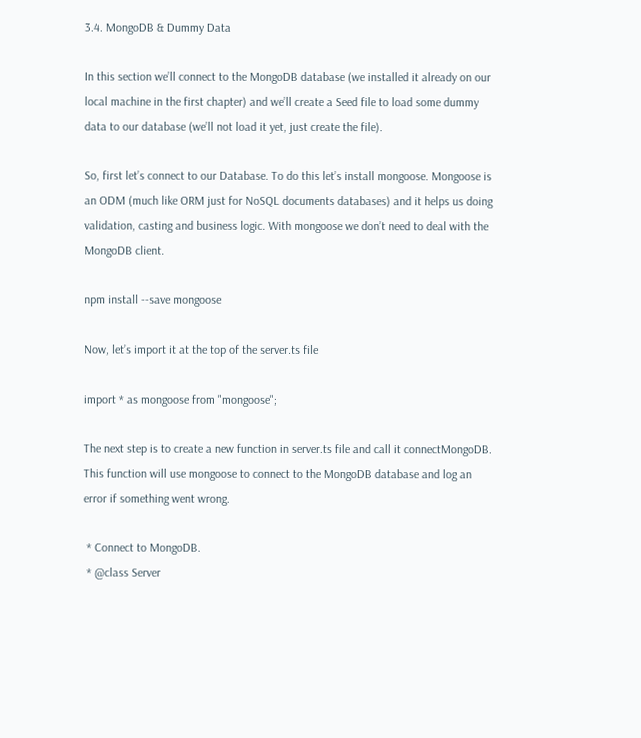3.4. MongoDB & Dummy Data

In this section we’ll connect to the MongoDB database (we installed it already on our local machine in the first chapter) and we’ll create a Seed file to load some dummy data to our database (we’ll not load it yet, just create the file).

So, first let’s connect to our Database. To do this let’s install mongoose. Mongoose is an ODM (much like ORM just for NoSQL documents databases) and it helps us doing validation, casting and business logic. With mongoose we don’t need to deal with the MongoDB client.

npm install --save mongoose

Now, let’s import it at the top of the server.ts file

import * as mongoose from "mongoose";

The next step is to create a new function in server.ts file and call it connectMongoDB. This function will use mongoose to connect to the MongoDB database and log an error if something went wrong.

 * Connect to MongoDB.
 * @class Server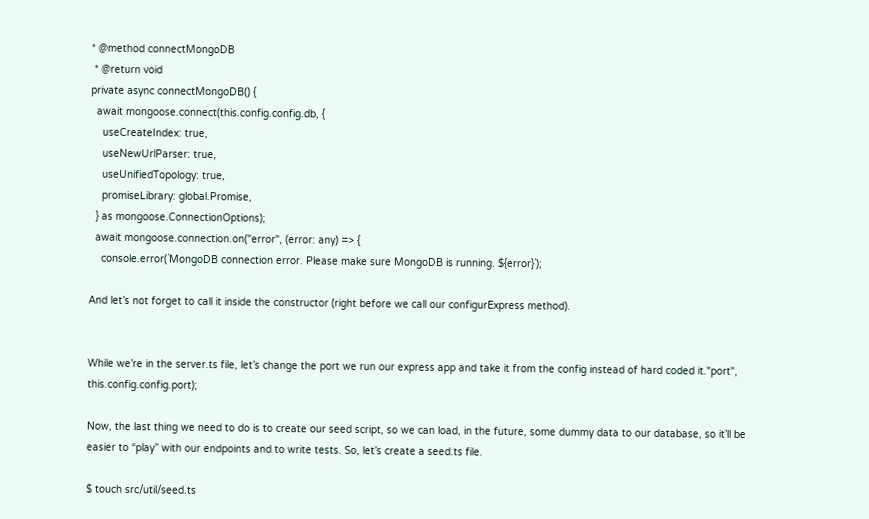* @method connectMongoDB
 * @return void
private async connectMongoDB() {
  await mongoose.connect(this.config.config.db, {
    useCreateIndex: true,
    useNewUrlParser: true,
    useUnifiedTopology: true,
    promiseLibrary: global.Promise,
  } as mongoose.ConnectionOptions);
  await mongoose.connection.on("error", (error: any) => {
    console.error(`MongoDB connection error. Please make sure MongoDB is running. ${error}`);

And let’s not forget to call it inside the constructor (right before we call our configurExpress method).


While we’re in the server.ts file, let’s change the port we run our express app and take it from the config instead of hard coded it."port", this.config.config.port);

Now, the last thing we need to do is to create our seed script, so we can load, in the future, some dummy data to our database, so it’ll be easier to “play” with our endpoints and to write tests. So, let’s create a seed.ts file.

$ touch src/util/seed.ts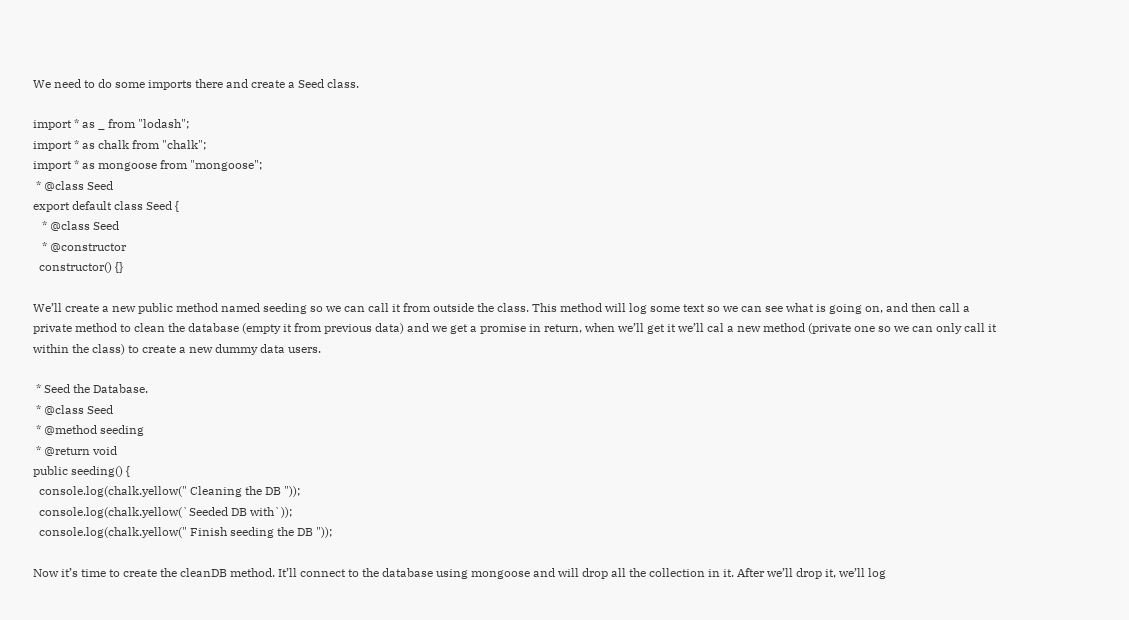We need to do some imports there and create a Seed class.

import * as _ from "lodash";
import * as chalk from "chalk";
import * as mongoose from "mongoose";
 * @class Seed
export default class Seed {
   * @class Seed
   * @constructor
  constructor() {}

We’ll create a new public method named seeding so we can call it from outside the class. This method will log some text so we can see what is going on, and then call a private method to clean the database (empty it from previous data) and we get a promise in return, when we’ll get it we’ll cal a new method (private one so we can only call it within the class) to create a new dummy data users.

 * Seed the Database.
 * @class Seed
 * @method seeding
 * @return void
public seeding() {
  console.log(chalk.yellow(" Cleaning the DB "));
  console.log(chalk.yellow(`Seeded DB with`));
  console.log(chalk.yellow(" Finish seeding the DB "));

Now it’s time to create the cleanDB method. It’ll connect to the database using mongoose and will drop all the collection in it. After we’ll drop it, we’ll log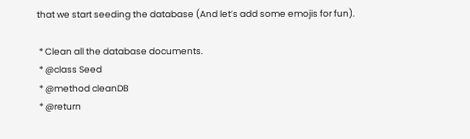that we start seeding the database (And let’s add some emojis for fun).

 * Clean all the database documents.
 * @class Seed
 * @method cleanDB
 * @return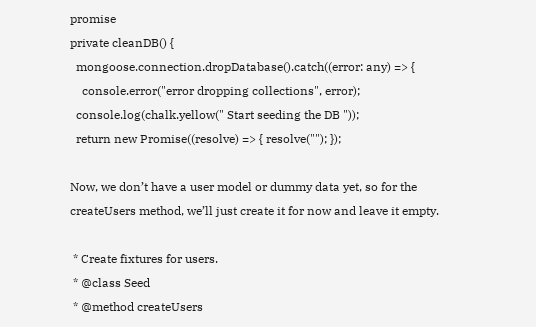promise
private cleanDB() {
  mongoose.connection.dropDatabase().catch((error: any) => {
    console.error("error dropping collections", error);
  console.log(chalk.yellow(" Start seeding the DB "));
  return new Promise((resolve) => { resolve(""); });

Now, we don’t have a user model or dummy data yet, so for the createUsers method, we’ll just create it for now and leave it empty.

 * Create fixtures for users.
 * @class Seed
 * @method createUsers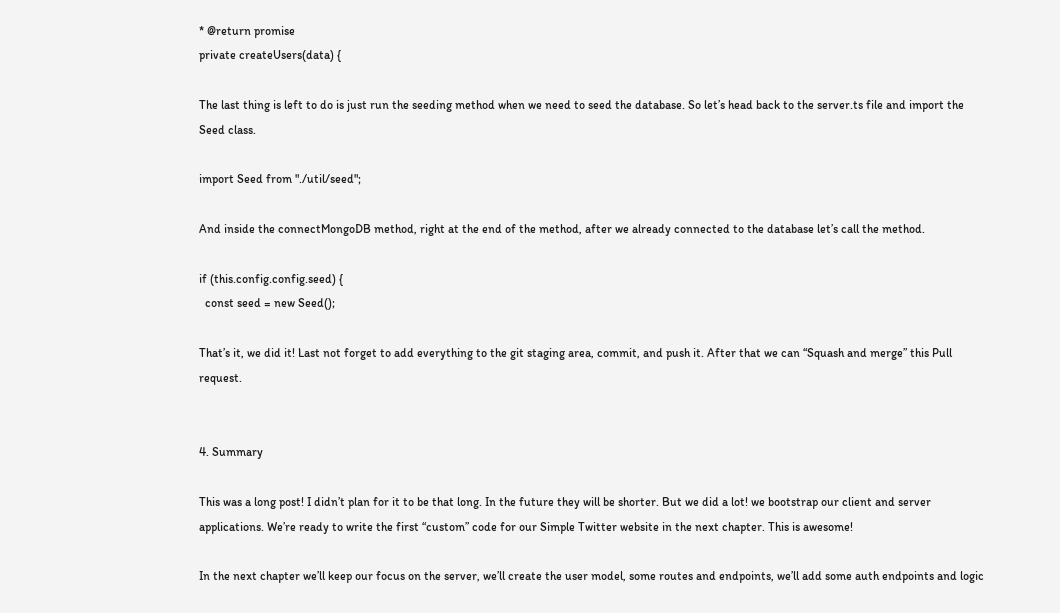* @return promise
private createUsers(data) {

The last thing is left to do is just run the seeding method when we need to seed the database. So let’s head back to the server.ts file and import the Seed class.

import Seed from "./util/seed";

And inside the connectMongoDB method, right at the end of the method, after we already connected to the database let’s call the method.

if (this.config.config.seed) {
  const seed = new Seed();

That’s it, we did it! Last not forget to add everything to the git staging area, commit, and push it. After that we can “Squash and merge” this Pull request.


4. Summary

This was a long post! I didn’t plan for it to be that long. In the future they will be shorter. But we did a lot! we bootstrap our client and server applications. We’re ready to write the first “custom” code for our Simple Twitter website in the next chapter. This is awesome!

In the next chapter we’ll keep our focus on the server, we’ll create the user model, some routes and endpoints, we’ll add some auth endpoints and logic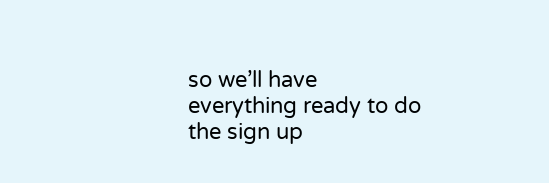so we’ll have everything ready to do the sign up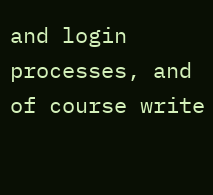and login processes, and of course write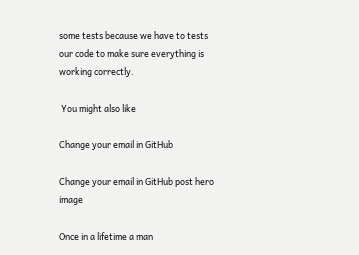some tests because we have to tests our code to make sure everything is working correctly.

 You might also like

Change your email in GitHub

Change your email in GitHub post hero image

Once in a lifetime a man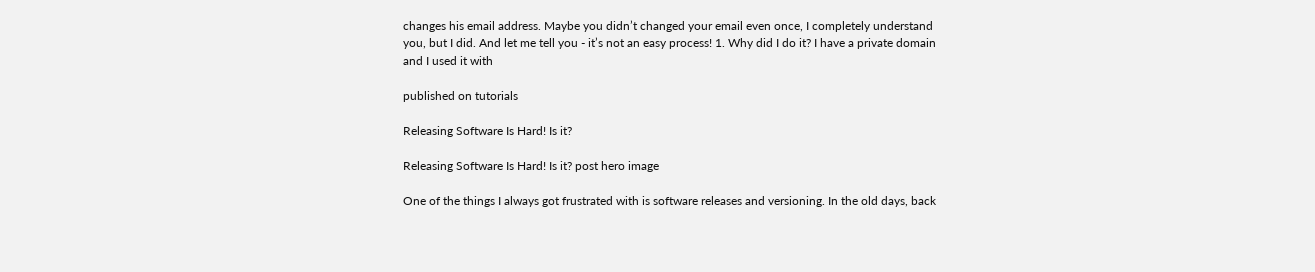changes his email address. Maybe you didn’t changed your email even once, I completely understand you, but I did. And let me tell you - it’s not an easy process! 1. Why did I do it? I have a private domain and I used it with

published on tutorials

Releasing Software Is Hard! Is it?

Releasing Software Is Hard! Is it? post hero image

One of the things I always got frustrated with is software releases and versioning. In the old days, back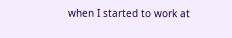when I started to work at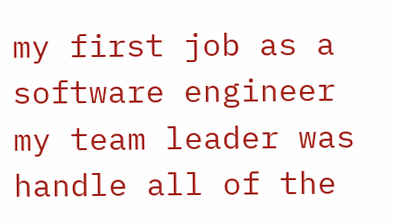my first job as a software engineer my team leader was handle all of the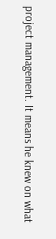project management. It means he knew on what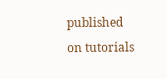published on tutorials